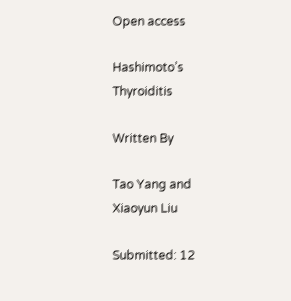Open access

Hashimoto’s Thyroiditis

Written By

Tao Yang and Xiaoyun Liu

Submitted: 12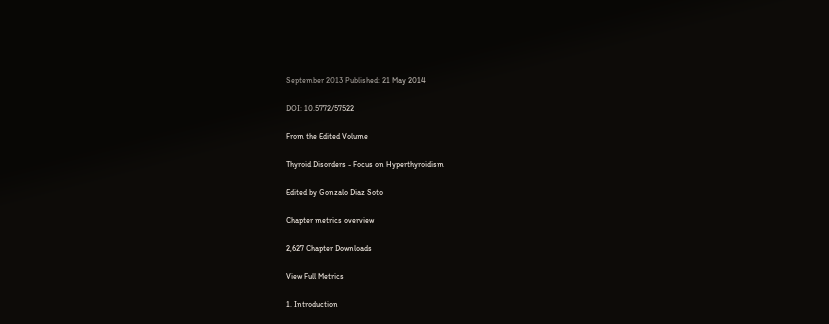September 2013 Published: 21 May 2014

DOI: 10.5772/57522

From the Edited Volume

Thyroid Disorders - Focus on Hyperthyroidism

Edited by Gonzalo Diaz Soto

Chapter metrics overview

2,627 Chapter Downloads

View Full Metrics

1. Introduction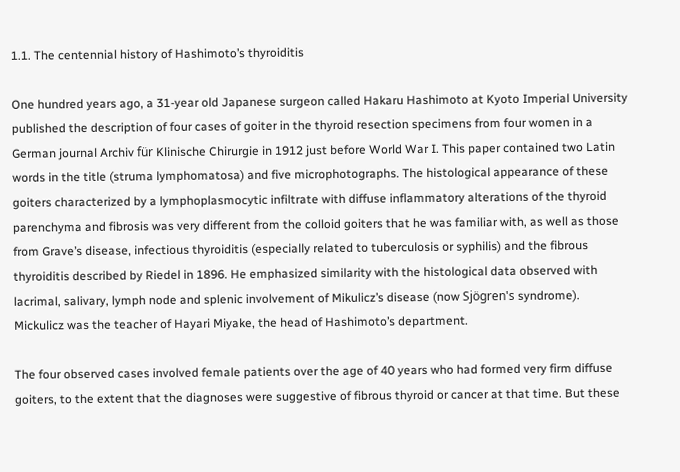1.1. The centennial history of Hashimoto’s thyroiditis

One hundred years ago, a 31-year old Japanese surgeon called Hakaru Hashimoto at Kyoto Imperial University published the description of four cases of goiter in the thyroid resection specimens from four women in a German journal Archiv für Klinische Chirurgie in 1912 just before World War I. This paper contained two Latin words in the title (struma lymphomatosa) and five microphotographs. The histological appearance of these goiters characterized by a lymphoplasmocytic infiltrate with diffuse inflammatory alterations of the thyroid parenchyma and fibrosis was very different from the colloid goiters that he was familiar with, as well as those from Grave’s disease, infectious thyroiditis (especially related to tuberculosis or syphilis) and the fibrous thyroiditis described by Riedel in 1896. He emphasized similarity with the histological data observed with lacrimal, salivary, lymph node and splenic involvement of Mikulicz’s disease (now Sjögren's syndrome). Mickulicz was the teacher of Hayari Miyake, the head of Hashimoto’s department.

The four observed cases involved female patients over the age of 40 years who had formed very firm diffuse goiters, to the extent that the diagnoses were suggestive of fibrous thyroid or cancer at that time. But these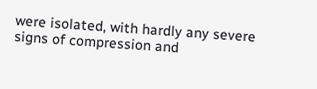were isolated, with hardly any severe signs of compression and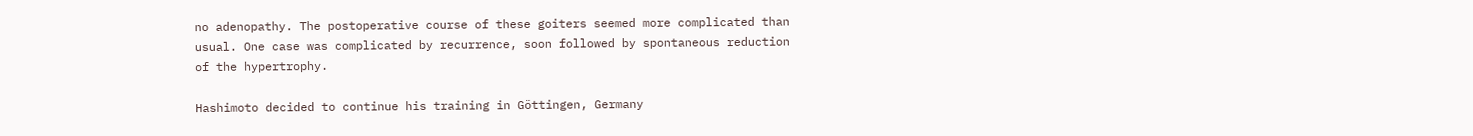no adenopathy. The postoperative course of these goiters seemed more complicated than usual. One case was complicated by recurrence, soon followed by spontaneous reduction of the hypertrophy.

Hashimoto decided to continue his training in Göttingen, Germany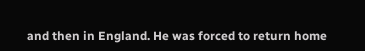and then in England. He was forced to return home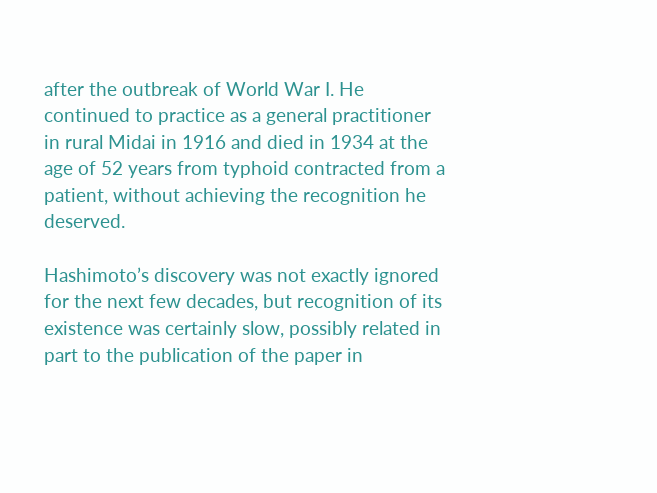after the outbreak of World War I. He continued to practice as a general practitioner in rural Midai in 1916 and died in 1934 at the age of 52 years from typhoid contracted from a patient, without achieving the recognition he deserved.

Hashimoto’s discovery was not exactly ignored for the next few decades, but recognition of its existence was certainly slow, possibly related in part to the publication of the paper in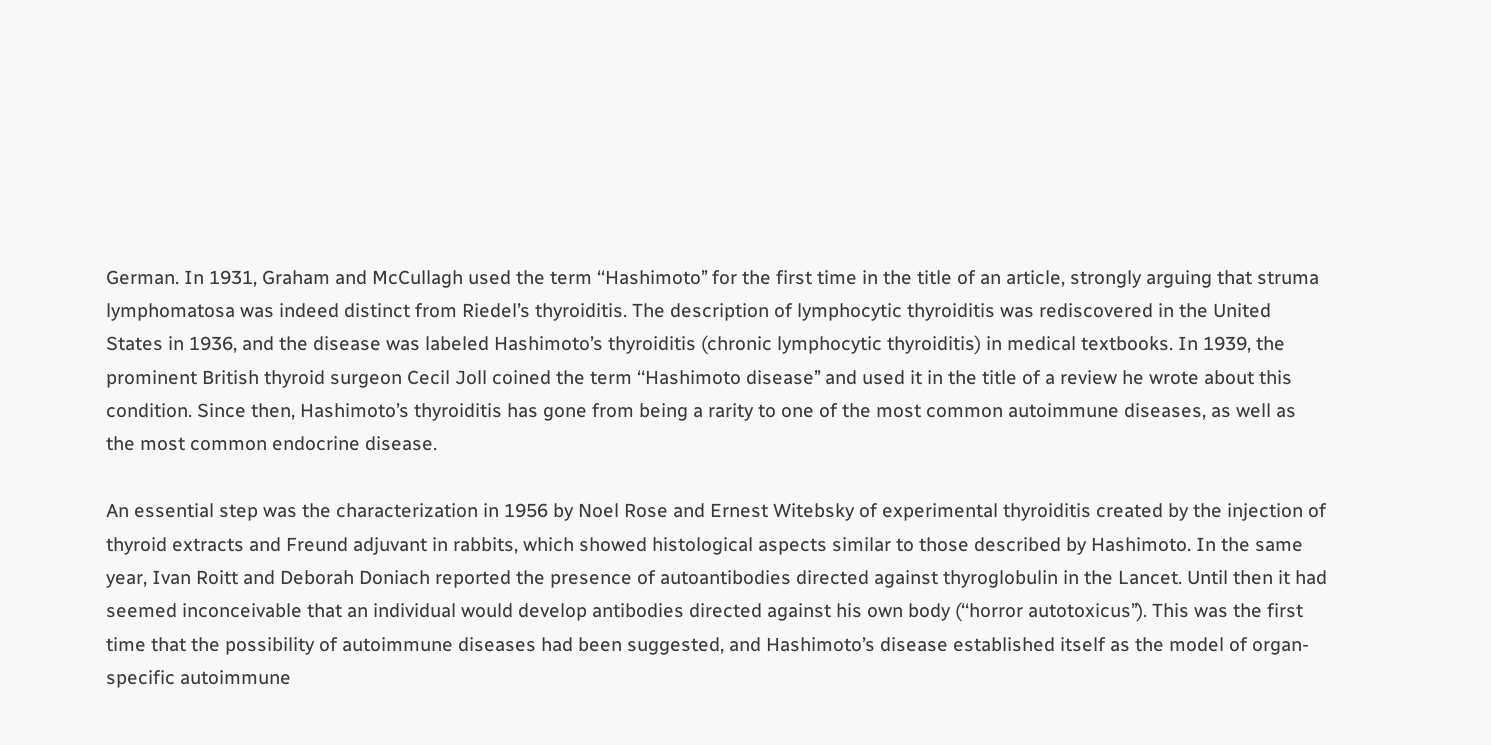German. In 1931, Graham and McCullagh used the term ‘‘Hashimoto’’ for the first time in the title of an article, strongly arguing that struma lymphomatosa was indeed distinct from Riedel’s thyroiditis. The description of lymphocytic thyroiditis was rediscovered in the United States in 1936, and the disease was labeled Hashimoto’s thyroiditis (chronic lymphocytic thyroiditis) in medical textbooks. In 1939, the prominent British thyroid surgeon Cecil Joll coined the term ‘‘Hashimoto disease’’ and used it in the title of a review he wrote about this condition. Since then, Hashimoto’s thyroiditis has gone from being a rarity to one of the most common autoimmune diseases, as well as the most common endocrine disease.

An essential step was the characterization in 1956 by Noel Rose and Ernest Witebsky of experimental thyroiditis created by the injection of thyroid extracts and Freund adjuvant in rabbits, which showed histological aspects similar to those described by Hashimoto. In the same year, Ivan Roitt and Deborah Doniach reported the presence of autoantibodies directed against thyroglobulin in the Lancet. Until then it had seemed inconceivable that an individual would develop antibodies directed against his own body (‘‘horror autotoxicus’’). This was the first time that the possibility of autoimmune diseases had been suggested, and Hashimoto’s disease established itself as the model of organ-specific autoimmune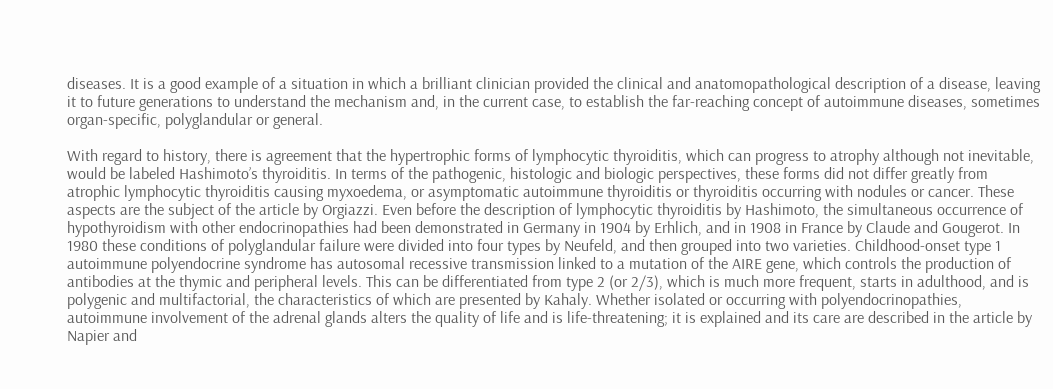diseases. It is a good example of a situation in which a brilliant clinician provided the clinical and anatomopathological description of a disease, leaving it to future generations to understand the mechanism and, in the current case, to establish the far-reaching concept of autoimmune diseases, sometimes organ-specific, polyglandular or general.

With regard to history, there is agreement that the hypertrophic forms of lymphocytic thyroiditis, which can progress to atrophy although not inevitable, would be labeled Hashimoto’s thyroiditis. In terms of the pathogenic, histologic and biologic perspectives, these forms did not differ greatly from atrophic lymphocytic thyroiditis causing myxoedema, or asymptomatic autoimmune thyroiditis or thyroiditis occurring with nodules or cancer. These aspects are the subject of the article by Orgiazzi. Even before the description of lymphocytic thyroiditis by Hashimoto, the simultaneous occurrence of hypothyroidism with other endocrinopathies had been demonstrated in Germany in 1904 by Erhlich, and in 1908 in France by Claude and Gougerot. In 1980 these conditions of polyglandular failure were divided into four types by Neufeld, and then grouped into two varieties. Childhood-onset type 1 autoimmune polyendocrine syndrome has autosomal recessive transmission linked to a mutation of the AIRE gene, which controls the production of antibodies at the thymic and peripheral levels. This can be differentiated from type 2 (or 2/3), which is much more frequent, starts in adulthood, and is polygenic and multifactorial, the characteristics of which are presented by Kahaly. Whether isolated or occurring with polyendocrinopathies, autoimmune involvement of the adrenal glands alters the quality of life and is life-threatening; it is explained and its care are described in the article by Napier and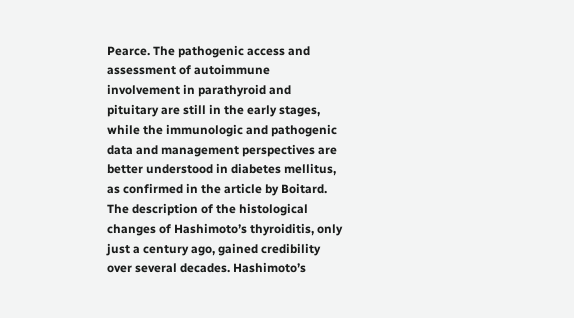Pearce. The pathogenic access and assessment of autoimmune involvement in parathyroid and pituitary are still in the early stages, while the immunologic and pathogenic data and management perspectives are better understood in diabetes mellitus, as confirmed in the article by Boitard. The description of the histological changes of Hashimoto’s thyroiditis, only just a century ago, gained credibility over several decades. Hashimoto’s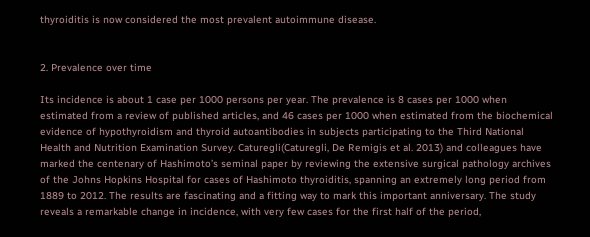thyroiditis is now considered the most prevalent autoimmune disease.


2. Prevalence over time

Its incidence is about 1 case per 1000 persons per year. The prevalence is 8 cases per 1000 when estimated from a review of published articles, and 46 cases per 1000 when estimated from the biochemical evidence of hypothyroidism and thyroid autoantibodies in subjects participating to the Third National Health and Nutrition Examination Survey. Caturegli(Caturegli, De Remigis et al. 2013) and colleagues have marked the centenary of Hashimoto’s seminal paper by reviewing the extensive surgical pathology archives of the Johns Hopkins Hospital for cases of Hashimoto thyroiditis, spanning an extremely long period from 1889 to 2012. The results are fascinating and a fitting way to mark this important anniversary. The study reveals a remarkable change in incidence, with very few cases for the first half of the period,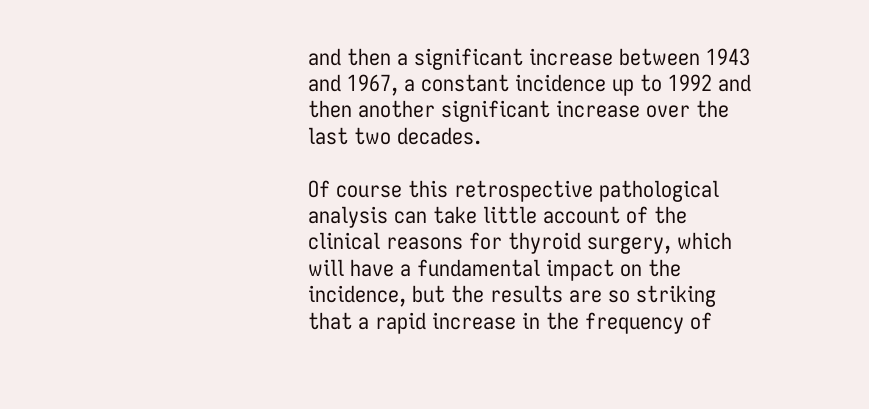and then a significant increase between 1943 and 1967, a constant incidence up to 1992 and then another significant increase over the last two decades.

Of course this retrospective pathological analysis can take little account of the clinical reasons for thyroid surgery, which will have a fundamental impact on the incidence, but the results are so striking that a rapid increase in the frequency of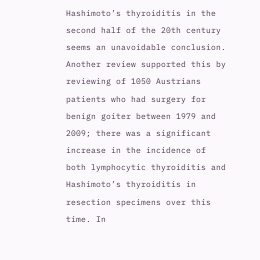Hashimoto’s thyroiditis in the second half of the 20th century seems an unavoidable conclusion. Another review supported this by reviewing of 1050 Austrians patients who had surgery for benign goiter between 1979 and 2009; there was a significant increase in the incidence of both lymphocytic thyroiditis and Hashimoto’s thyroiditis in resection specimens over this time. In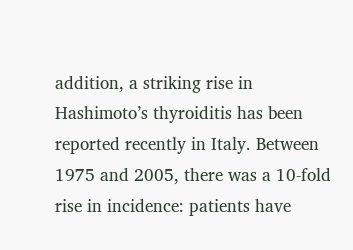addition, a striking rise in Hashimoto’s thyroiditis has been reported recently in Italy. Between 1975 and 2005, there was a 10-fold rise in incidence: patients have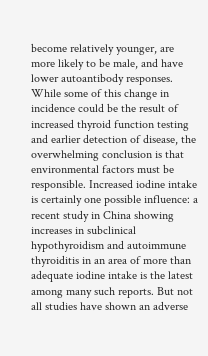become relatively younger, are more likely to be male, and have lower autoantibody responses. While some of this change in incidence could be the result of increased thyroid function testing and earlier detection of disease, the overwhelming conclusion is that environmental factors must be responsible. Increased iodine intake is certainly one possible influence: a recent study in China showing increases in subclinical hypothyroidism and autoimmune thyroiditis in an area of more than adequate iodine intake is the latest among many such reports. But not all studies have shown an adverse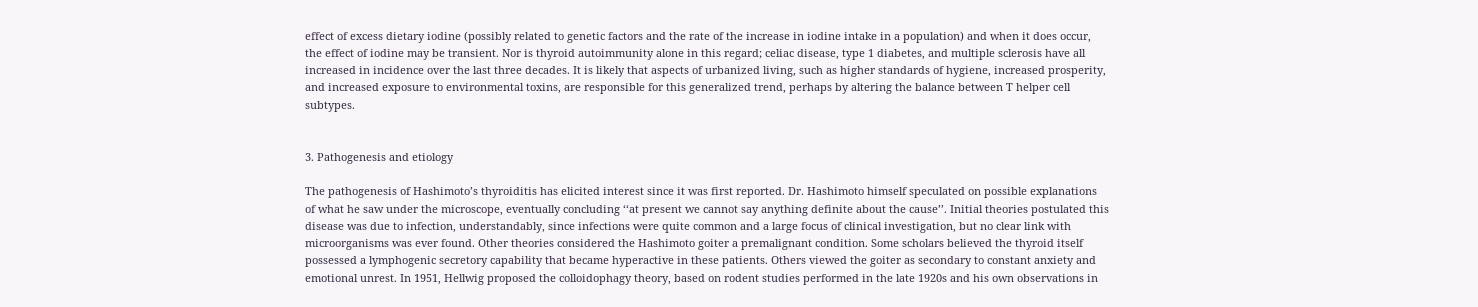effect of excess dietary iodine (possibly related to genetic factors and the rate of the increase in iodine intake in a population) and when it does occur, the effect of iodine may be transient. Nor is thyroid autoimmunity alone in this regard; celiac disease, type 1 diabetes, and multiple sclerosis have all increased in incidence over the last three decades. It is likely that aspects of urbanized living, such as higher standards of hygiene, increased prosperity, and increased exposure to environmental toxins, are responsible for this generalized trend, perhaps by altering the balance between T helper cell subtypes.


3. Pathogenesis and etiology

The pathogenesis of Hashimoto’s thyroiditis has elicited interest since it was first reported. Dr. Hashimoto himself speculated on possible explanations of what he saw under the microscope, eventually concluding ‘‘at present we cannot say anything definite about the cause’’. Initial theories postulated this disease was due to infection, understandably, since infections were quite common and a large focus of clinical investigation, but no clear link with microorganisms was ever found. Other theories considered the Hashimoto goiter a premalignant condition. Some scholars believed the thyroid itself possessed a lymphogenic secretory capability that became hyperactive in these patients. Others viewed the goiter as secondary to constant anxiety and emotional unrest. In 1951, Hellwig proposed the colloidophagy theory, based on rodent studies performed in the late 1920s and his own observations in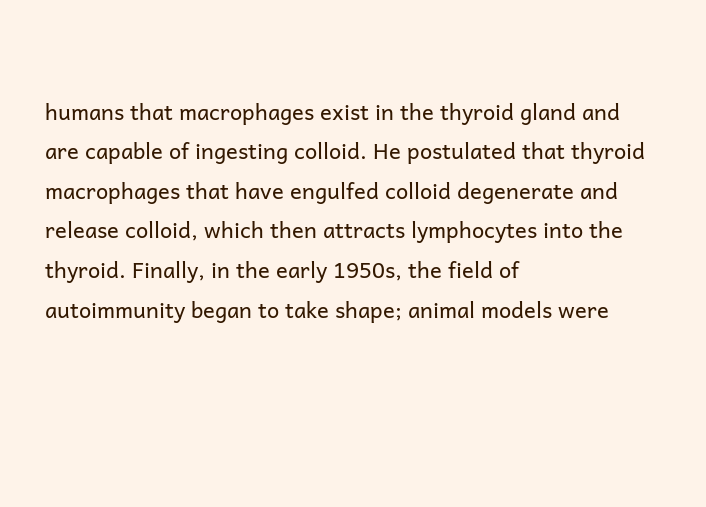humans that macrophages exist in the thyroid gland and are capable of ingesting colloid. He postulated that thyroid macrophages that have engulfed colloid degenerate and release colloid, which then attracts lymphocytes into the thyroid. Finally, in the early 1950s, the field of autoimmunity began to take shape; animal models were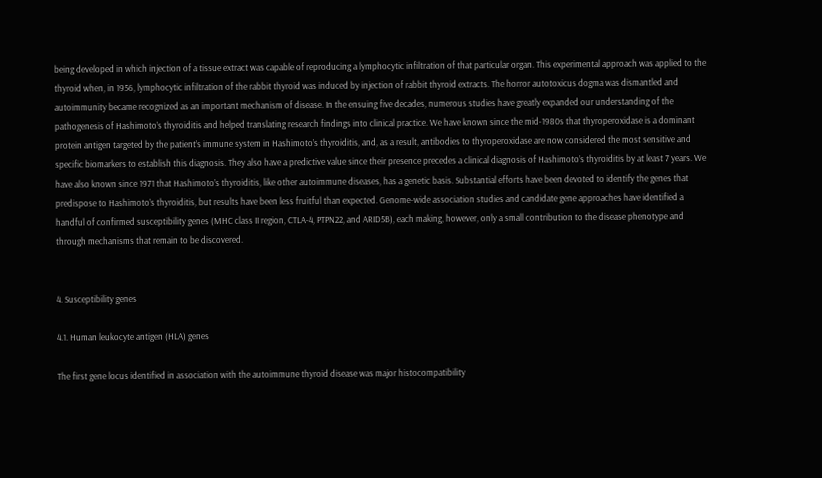being developed in which injection of a tissue extract was capable of reproducing a lymphocytic infiltration of that particular organ. This experimental approach was applied to the thyroid when, in 1956, lymphocytic infiltration of the rabbit thyroid was induced by injection of rabbit thyroid extracts. The horror autotoxicus dogma was dismantled and autoimmunity became recognized as an important mechanism of disease. In the ensuing five decades, numerous studies have greatly expanded our understanding of the pathogenesis of Hashimoto’s thyroiditis and helped translating research findings into clinical practice. We have known since the mid-1980s that thyroperoxidase is a dominant protein antigen targeted by the patient’s immune system in Hashimoto’s thyroiditis, and, as a result, antibodies to thyroperoxidase are now considered the most sensitive and specific biomarkers to establish this diagnosis. They also have a predictive value since their presence precedes a clinical diagnosis of Hashimoto’s thyroiditis by at least 7 years. We have also known since 1971 that Hashimoto’s thyroiditis, like other autoimmune diseases, has a genetic basis. Substantial efforts have been devoted to identify the genes that predispose to Hashimoto’s thyroiditis, but results have been less fruitful than expected. Genome-wide association studies and candidate gene approaches have identified a handful of confirmed susceptibility genes (MHC class II region, CTLA-4, PTPN22, and ARID5B), each making, however, only a small contribution to the disease phenotype and through mechanisms that remain to be discovered.


4. Susceptibility genes

4.1. Human leukocyte antigen (HLA) genes

The first gene locus identified in association with the autoimmune thyroid disease was major histocompatibility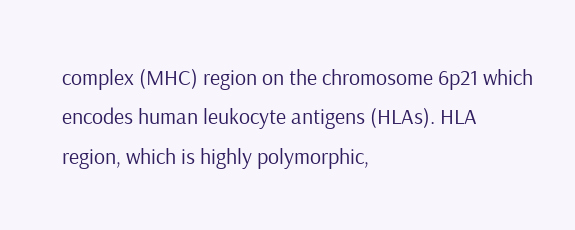complex (MHC) region on the chromosome 6p21 which encodes human leukocyte antigens (HLAs). HLA region, which is highly polymorphic,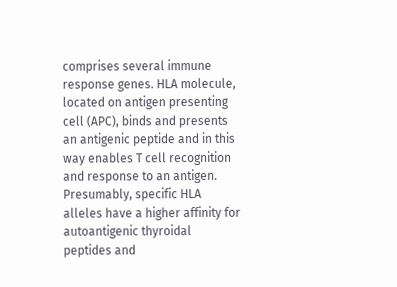comprises several immune response genes. HLA molecule, located on antigen presenting cell (APC), binds and presents an antigenic peptide and in this way enables T cell recognition and response to an antigen. Presumably, specific HLA alleles have a higher affinity for autoantigenic thyroidal peptides and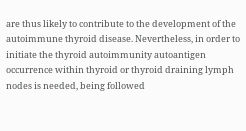are thus likely to contribute to the development of the autoimmune thyroid disease. Nevertheless, in order to initiate the thyroid autoimmunity autoantigen occurrence within thyroid or thyroid draining lymph nodes is needed, being followed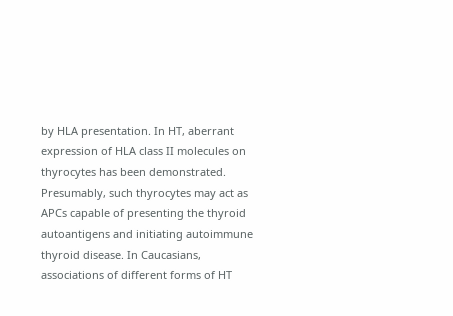by HLA presentation. In HT, aberrant expression of HLA class II molecules on thyrocytes has been demonstrated. Presumably, such thyrocytes may act as APCs capable of presenting the thyroid autoantigens and initiating autoimmune thyroid disease. In Caucasians, associations of different forms of HT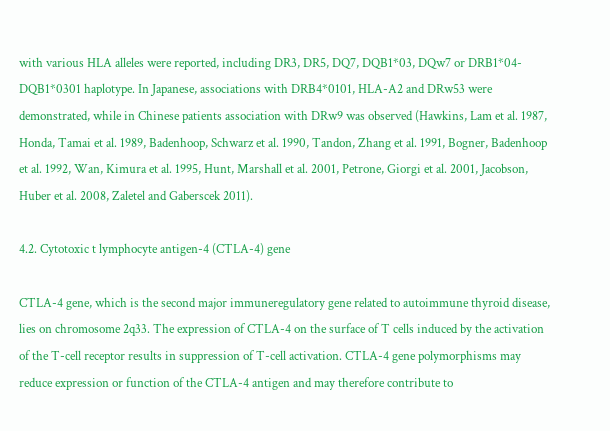with various HLA alleles were reported, including DR3, DR5, DQ7, DQB1*03, DQw7 or DRB1*04-DQB1*0301 haplotype. In Japanese, associations with DRB4*0101, HLA-A2 and DRw53 were demonstrated, while in Chinese patients association with DRw9 was observed (Hawkins, Lam et al. 1987, Honda, Tamai et al. 1989, Badenhoop, Schwarz et al. 1990, Tandon, Zhang et al. 1991, Bogner, Badenhoop et al. 1992, Wan, Kimura et al. 1995, Hunt, Marshall et al. 2001, Petrone, Giorgi et al. 2001, Jacobson, Huber et al. 2008, Zaletel and Gaberscek 2011).

4.2. Cytotoxic t lymphocyte antigen-4 (CTLA-4) gene

CTLA-4 gene, which is the second major immuneregulatory gene related to autoimmune thyroid disease, lies on chromosome 2q33. The expression of CTLA-4 on the surface of T cells induced by the activation of the T-cell receptor results in suppression of T-cell activation. CTLA-4 gene polymorphisms may reduce expression or function of the CTLA-4 antigen and may therefore contribute to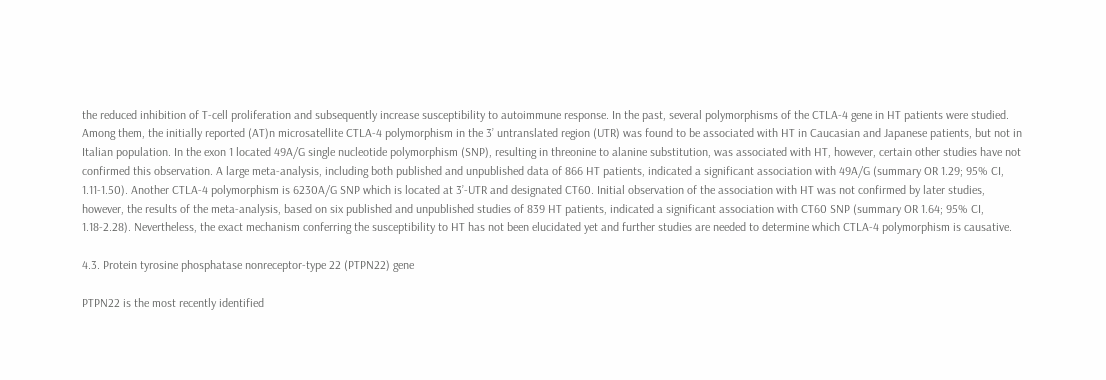the reduced inhibition of T-cell proliferation and subsequently increase susceptibility to autoimmune response. In the past, several polymorphisms of the CTLA-4 gene in HT patients were studied. Among them, the initially reported (AT)n microsatellite CTLA-4 polymorphism in the 3’ untranslated region (UTR) was found to be associated with HT in Caucasian and Japanese patients, but not in Italian population. In the exon 1 located 49A/G single nucleotide polymorphism (SNP), resulting in threonine to alanine substitution, was associated with HT, however, certain other studies have not confirmed this observation. A large meta-analysis, including both published and unpublished data of 866 HT patients, indicated a significant association with 49A/G (summary OR 1.29; 95% CI, 1.11-1.50). Another CTLA-4 polymorphism is 6230A/G SNP which is located at 3’-UTR and designated CT60. Initial observation of the association with HT was not confirmed by later studies, however, the results of the meta-analysis, based on six published and unpublished studies of 839 HT patients, indicated a significant association with CT60 SNP (summary OR 1.64; 95% CI, 1.18-2.28). Nevertheless, the exact mechanism conferring the susceptibility to HT has not been elucidated yet and further studies are needed to determine which CTLA-4 polymorphism is causative.

4.3. Protein tyrosine phosphatase nonreceptor-type 22 (PTPN22) gene

PTPN22 is the most recently identified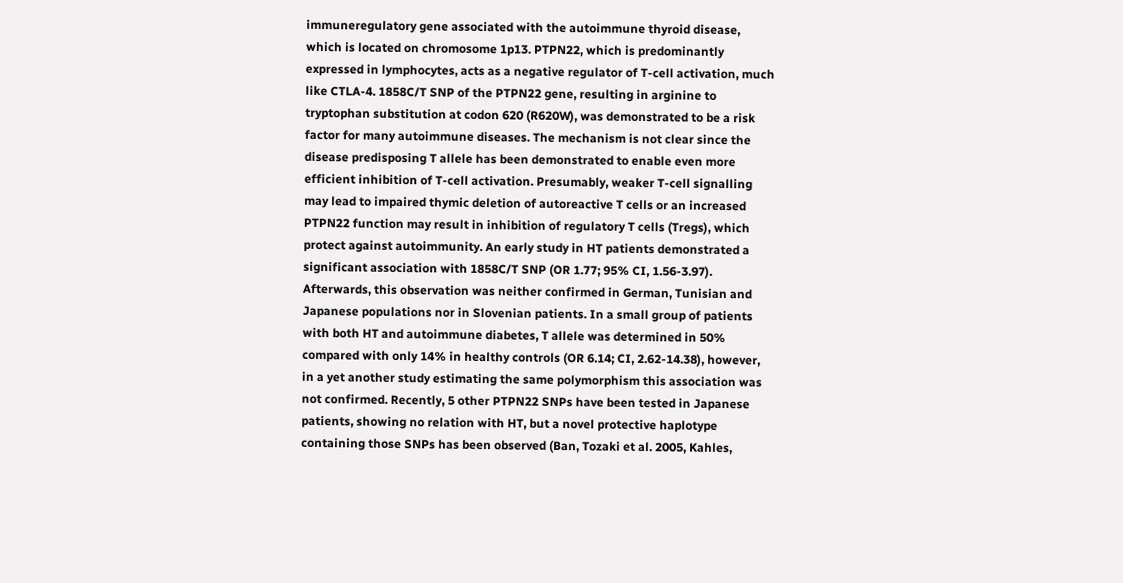immuneregulatory gene associated with the autoimmune thyroid disease, which is located on chromosome 1p13. PTPN22, which is predominantly expressed in lymphocytes, acts as a negative regulator of T-cell activation, much like CTLA-4. 1858C/T SNP of the PTPN22 gene, resulting in arginine to tryptophan substitution at codon 620 (R620W), was demonstrated to be a risk factor for many autoimmune diseases. The mechanism is not clear since the disease predisposing T allele has been demonstrated to enable even more efficient inhibition of T-cell activation. Presumably, weaker T-cell signalling may lead to impaired thymic deletion of autoreactive T cells or an increased PTPN22 function may result in inhibition of regulatory T cells (Tregs), which protect against autoimmunity. An early study in HT patients demonstrated a significant association with 1858C/T SNP (OR 1.77; 95% CI, 1.56-3.97). Afterwards, this observation was neither confirmed in German, Tunisian and Japanese populations nor in Slovenian patients. In a small group of patients with both HT and autoimmune diabetes, T allele was determined in 50% compared with only 14% in healthy controls (OR 6.14; CI, 2.62-14.38), however, in a yet another study estimating the same polymorphism this association was not confirmed. Recently, 5 other PTPN22 SNPs have been tested in Japanese patients, showing no relation with HT, but a novel protective haplotype containing those SNPs has been observed (Ban, Tozaki et al. 2005, Kahles,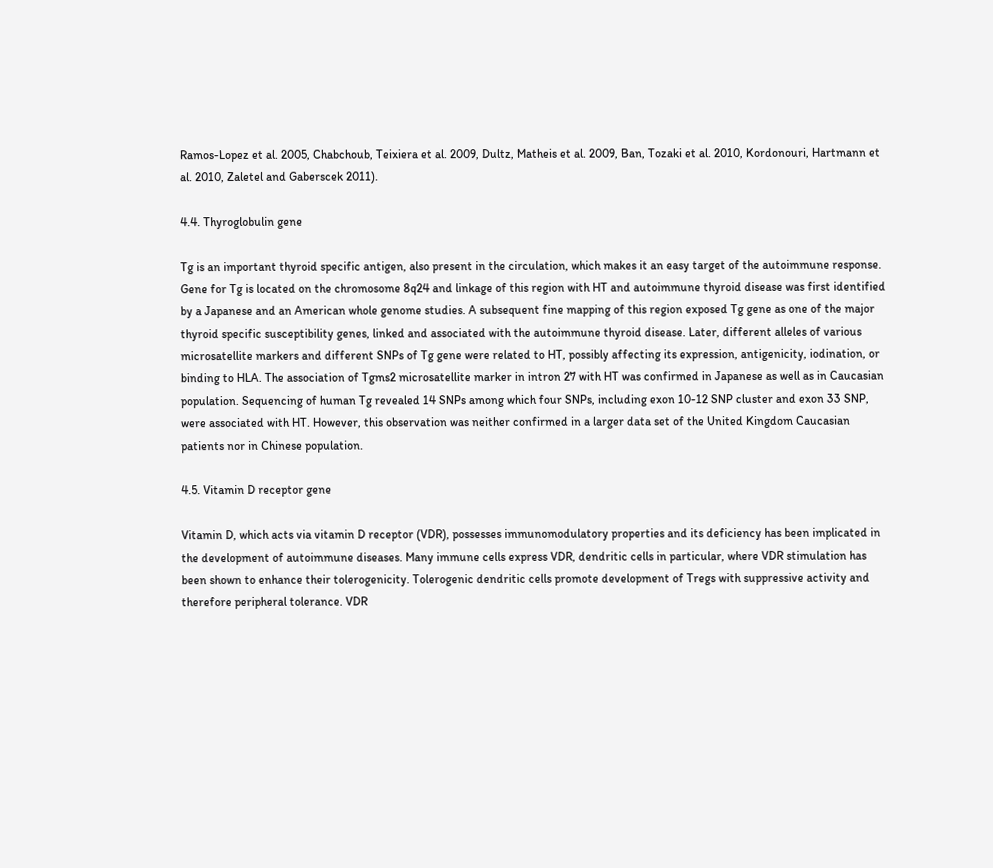Ramos-Lopez et al. 2005, Chabchoub, Teixiera et al. 2009, Dultz, Matheis et al. 2009, Ban, Tozaki et al. 2010, Kordonouri, Hartmann et al. 2010, Zaletel and Gaberscek 2011).

4.4. Thyroglobulin gene

Tg is an important thyroid specific antigen, also present in the circulation, which makes it an easy target of the autoimmune response. Gene for Tg is located on the chromosome 8q24 and linkage of this region with HT and autoimmune thyroid disease was first identified by a Japanese and an American whole genome studies. A subsequent fine mapping of this region exposed Tg gene as one of the major thyroid specific susceptibility genes, linked and associated with the autoimmune thyroid disease. Later, different alleles of various microsatellite markers and different SNPs of Tg gene were related to HT, possibly affecting its expression, antigenicity, iodination, or binding to HLA. The association of Tgms2 microsatellite marker in intron 27 with HT was confirmed in Japanese as well as in Caucasian population. Sequencing of human Tg revealed 14 SNPs among which four SNPs, including exon 10-12 SNP cluster and exon 33 SNP, were associated with HT. However, this observation was neither confirmed in a larger data set of the United Kingdom Caucasian patients nor in Chinese population.

4.5. Vitamin D receptor gene

Vitamin D, which acts via vitamin D receptor (VDR), possesses immunomodulatory properties and its deficiency has been implicated in the development of autoimmune diseases. Many immune cells express VDR, dendritic cells in particular, where VDR stimulation has been shown to enhance their tolerogenicity. Tolerogenic dendritic cells promote development of Tregs with suppressive activity and therefore peripheral tolerance. VDR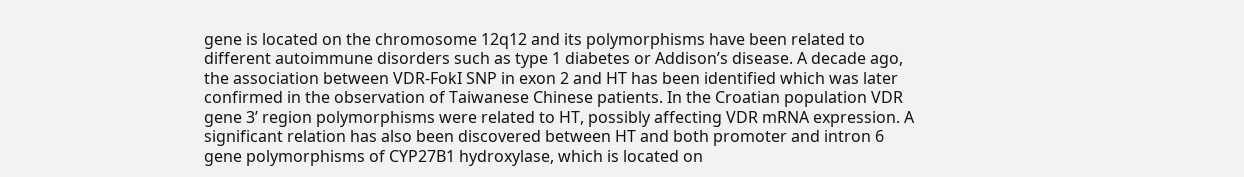gene is located on the chromosome 12q12 and its polymorphisms have been related to different autoimmune disorders such as type 1 diabetes or Addison’s disease. A decade ago, the association between VDR-FokI SNP in exon 2 and HT has been identified which was later confirmed in the observation of Taiwanese Chinese patients. In the Croatian population VDR gene 3’ region polymorphisms were related to HT, possibly affecting VDR mRNA expression. A significant relation has also been discovered between HT and both promoter and intron 6 gene polymorphisms of CYP27B1 hydroxylase, which is located on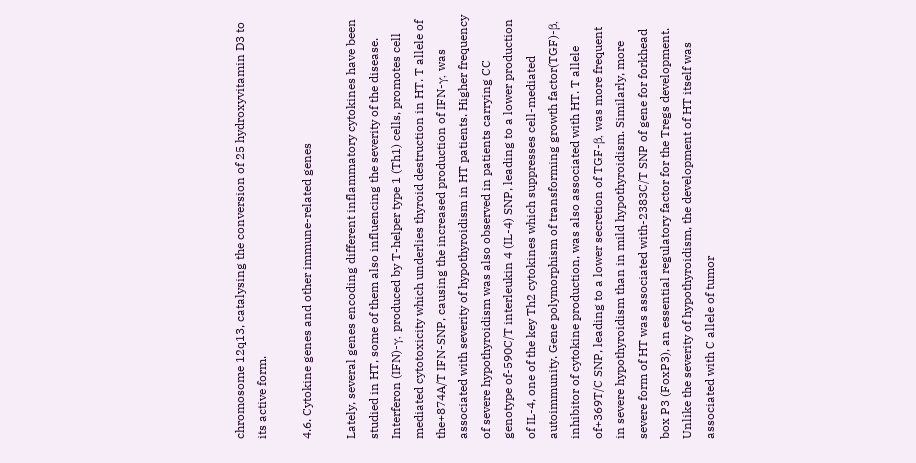chromosome 12q13, catalysing the conversion of 25 hydroxyvitamin D3 to its active form.

4.6. Cytokine genes and other immune-related genes

Lately, several genes encoding different inflammatory cytokines have been studied in HT, some of them also influencing the severity of the disease. Interferon (IFN)-γ, produced by T-helper type 1 (Th1) cells, promotes cell mediated cytotoxicity which underlies thyroid destruction in HT. T allele of the+874A/T IFN-SNP, causing the increased production of IFN-γ, was associated with severity of hypothyroidism in HT patients. Higher frequency of severe hypothyroidism was also observed in patients carrying CC genotype of-590C/T interleukin 4 (IL-4) SNP, leading to a lower production of IL-4, one of the key Th2 cytokines which suppresses cell-mediated autoimmunity. Gene polymorphism of transforming growth factor(TGF)-β, inhibitor of cytokine production, was also associated with HT. T allele of+369T/C SNP, leading to a lower secretion of TGF-β, was more frequent in severe hypothyroidism than in mild hypothyroidism. Similarly, more severe form of HT was associated with-2383C/T SNP of gene for forkhead box P3 (FoxP3), an essential regulatory factor for the Tregs development. Unlike the severity of hypothyroidism, the development of HT itself was associated with C allele of tumor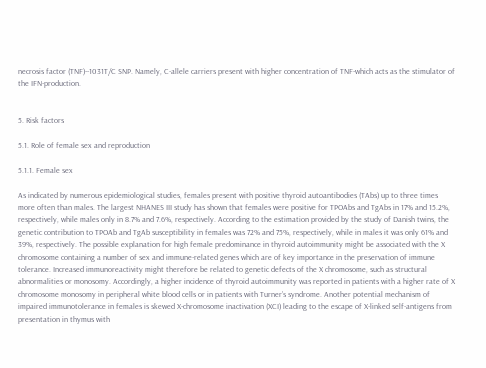necrosis factor (TNF)--1031T/C SNP. Namely, C-allele carriers present with higher concentration of TNF-which acts as the stimulator of the IFN-production.


5. Risk factors

5.1. Role of female sex and reproduction

5.1.1. Female sex

As indicated by numerous epidemiological studies, females present with positive thyroid autoantibodies (TAbs) up to three times more often than males. The largest NHANES III study has shown that females were positive for TPOAbs and TgAbs in 17% and 15.2%, respectively, while males only in 8.7% and 7.6%, respectively. According to the estimation provided by the study of Danish twins, the genetic contribution to TPOAb and TgAb susceptibility in females was 72% and 75%, respectively, while in males it was only 61% and 39%, respectively. The possible explanation for high female predominance in thyroid autoimmunity might be associated with the X chromosome containing a number of sex and immune-related genes which are of key importance in the preservation of immune tolerance. Increased immunoreactivity might therefore be related to genetic defects of the X chromosome, such as structural abnormalities or monosomy. Accordingly, a higher incidence of thyroid autoimmunity was reported in patients with a higher rate of X chromosome monosomy in peripheral white blood cells or in patients with Turner’s syndrome. Another potential mechanism of impaired immunotolerance in females is skewed X-chromosome inactivation (XCI) leading to the escape of X-linked self-antigens from presentation in thymus with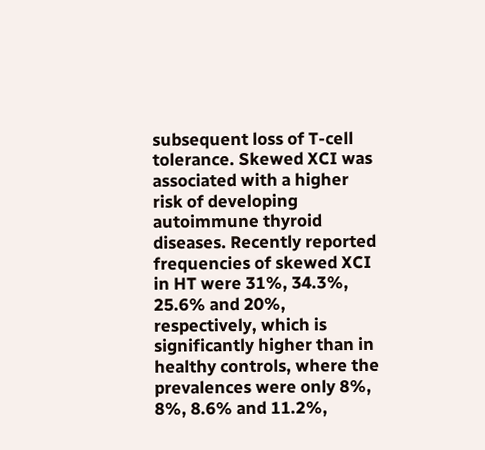subsequent loss of T-cell tolerance. Skewed XCI was associated with a higher risk of developing autoimmune thyroid diseases. Recently reported frequencies of skewed XCI in HT were 31%, 34.3%, 25.6% and 20%, respectively, which is significantly higher than in healthy controls, where the prevalences were only 8%, 8%, 8.6% and 11.2%,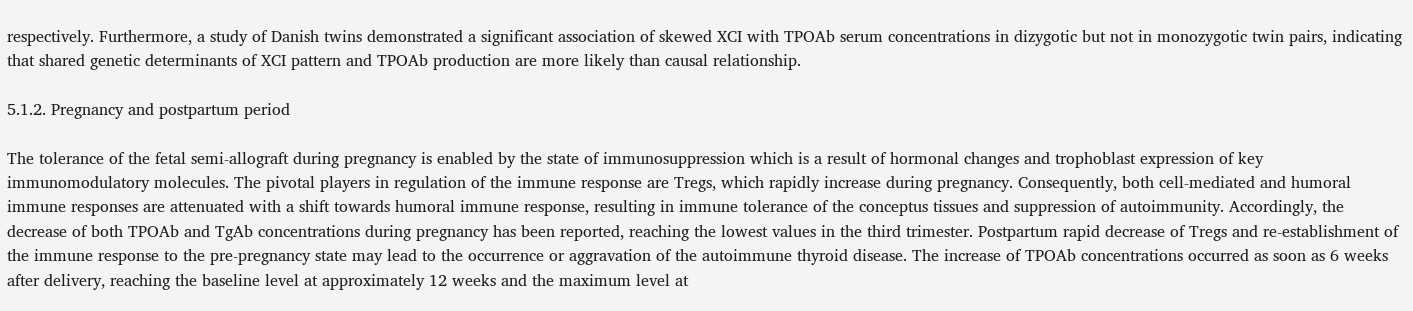respectively. Furthermore, a study of Danish twins demonstrated a significant association of skewed XCI with TPOAb serum concentrations in dizygotic but not in monozygotic twin pairs, indicating that shared genetic determinants of XCI pattern and TPOAb production are more likely than causal relationship.

5.1.2. Pregnancy and postpartum period

The tolerance of the fetal semi-allograft during pregnancy is enabled by the state of immunosuppression which is a result of hormonal changes and trophoblast expression of key immunomodulatory molecules. The pivotal players in regulation of the immune response are Tregs, which rapidly increase during pregnancy. Consequently, both cell-mediated and humoral immune responses are attenuated with a shift towards humoral immune response, resulting in immune tolerance of the conceptus tissues and suppression of autoimmunity. Accordingly, the decrease of both TPOAb and TgAb concentrations during pregnancy has been reported, reaching the lowest values in the third trimester. Postpartum rapid decrease of Tregs and re-establishment of the immune response to the pre-pregnancy state may lead to the occurrence or aggravation of the autoimmune thyroid disease. The increase of TPOAb concentrations occurred as soon as 6 weeks after delivery, reaching the baseline level at approximately 12 weeks and the maximum level at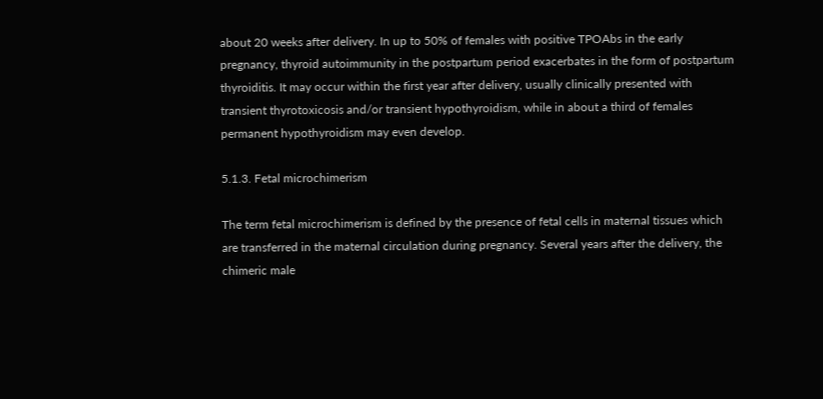about 20 weeks after delivery. In up to 50% of females with positive TPOAbs in the early pregnancy, thyroid autoimmunity in the postpartum period exacerbates in the form of postpartum thyroiditis. It may occur within the first year after delivery, usually clinically presented with transient thyrotoxicosis and/or transient hypothyroidism, while in about a third of females permanent hypothyroidism may even develop.

5.1.3. Fetal microchimerism

The term fetal microchimerism is defined by the presence of fetal cells in maternal tissues which are transferred in the maternal circulation during pregnancy. Several years after the delivery, the chimeric male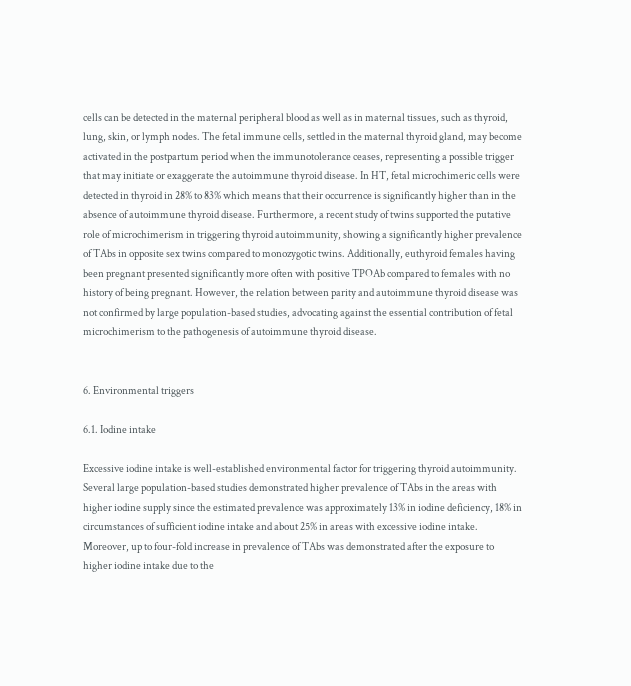cells can be detected in the maternal peripheral blood as well as in maternal tissues, such as thyroid, lung, skin, or lymph nodes. The fetal immune cells, settled in the maternal thyroid gland, may become activated in the postpartum period when the immunotolerance ceases, representing a possible trigger that may initiate or exaggerate the autoimmune thyroid disease. In HT, fetal microchimeric cells were detected in thyroid in 28% to 83% which means that their occurrence is significantly higher than in the absence of autoimmune thyroid disease. Furthermore, a recent study of twins supported the putative role of microchimerism in triggering thyroid autoimmunity, showing a significantly higher prevalence of TAbs in opposite sex twins compared to monozygotic twins. Additionally, euthyroid females having been pregnant presented significantly more often with positive TPOAb compared to females with no history of being pregnant. However, the relation between parity and autoimmune thyroid disease was not confirmed by large population-based studies, advocating against the essential contribution of fetal microchimerism to the pathogenesis of autoimmune thyroid disease.


6. Environmental triggers

6.1. Iodine intake

Excessive iodine intake is well-established environmental factor for triggering thyroid autoimmunity. Several large population-based studies demonstrated higher prevalence of TAbs in the areas with higher iodine supply since the estimated prevalence was approximately 13% in iodine deficiency, 18% in circumstances of sufficient iodine intake and about 25% in areas with excessive iodine intake. Moreover, up to four-fold increase in prevalence of TAbs was demonstrated after the exposure to higher iodine intake due to the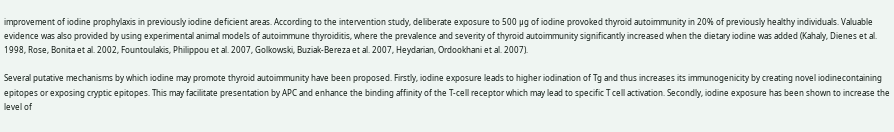improvement of iodine prophylaxis in previously iodine deficient areas. According to the intervention study, deliberate exposure to 500 μg of iodine provoked thyroid autoimmunity in 20% of previously healthy individuals. Valuable evidence was also provided by using experimental animal models of autoimmune thyroiditis, where the prevalence and severity of thyroid autoimmunity significantly increased when the dietary iodine was added (Kahaly, Dienes et al. 1998, Rose, Bonita et al. 2002, Fountoulakis, Philippou et al. 2007, Golkowski, Buziak-Bereza et al. 2007, Heydarian, Ordookhani et al. 2007).

Several putative mechanisms by which iodine may promote thyroid autoimmunity have been proposed. Firstly, iodine exposure leads to higher iodination of Tg and thus increases its immunogenicity by creating novel iodinecontaining epitopes or exposing cryptic epitopes. This may facilitate presentation by APC and enhance the binding affinity of the T-cell receptor which may lead to specific T cell activation. Secondly, iodine exposure has been shown to increase the level of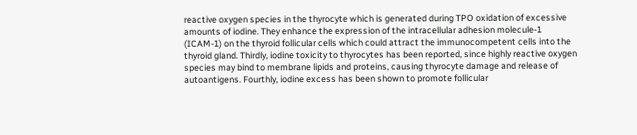reactive oxygen species in the thyrocyte which is generated during TPO oxidation of excessive amounts of iodine. They enhance the expression of the intracellular adhesion molecule-1 (ICAM-1) on the thyroid follicular cells which could attract the immunocompetent cells into the thyroid gland. Thirdly, iodine toxicity to thyrocytes has been reported, since highly reactive oxygen species may bind to membrane lipids and proteins, causing thyrocyte damage and release of autoantigens. Fourthly, iodine excess has been shown to promote follicular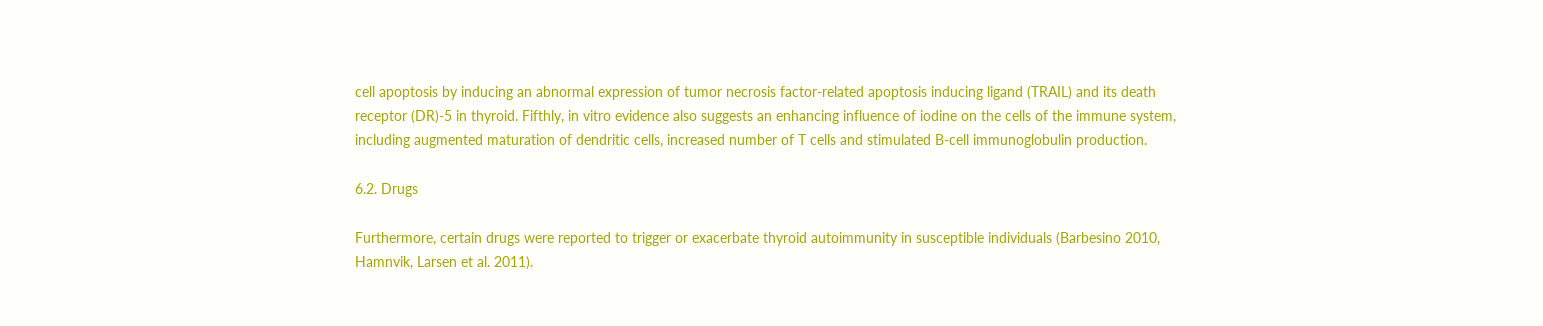cell apoptosis by inducing an abnormal expression of tumor necrosis factor-related apoptosis inducing ligand (TRAIL) and its death receptor (DR)-5 in thyroid. Fifthly, in vitro evidence also suggests an enhancing influence of iodine on the cells of the immune system, including augmented maturation of dendritic cells, increased number of T cells and stimulated B-cell immunoglobulin production.

6.2. Drugs

Furthermore, certain drugs were reported to trigger or exacerbate thyroid autoimmunity in susceptible individuals (Barbesino 2010, Hamnvik, Larsen et al. 2011).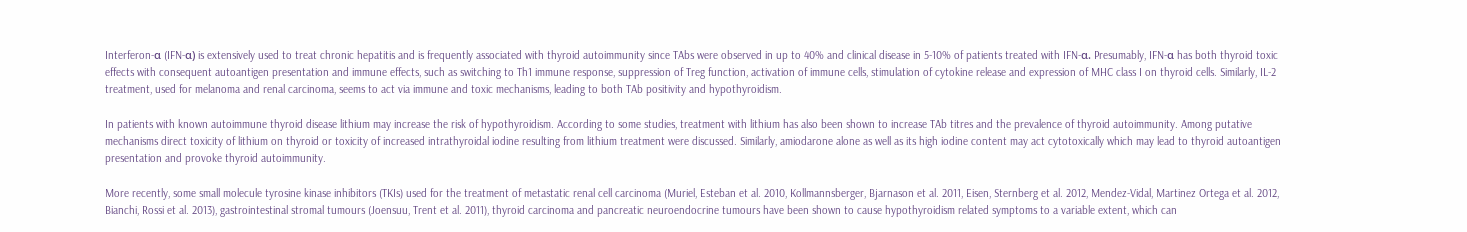Interferon-α (IFN-α) is extensively used to treat chronic hepatitis and is frequently associated with thyroid autoimmunity since TAbs were observed in up to 40% and clinical disease in 5-10% of patients treated with IFN-α. Presumably, IFN-α has both thyroid toxic effects with consequent autoantigen presentation and immune effects, such as switching to Th1 immune response, suppression of Treg function, activation of immune cells, stimulation of cytokine release and expression of MHC class I on thyroid cells. Similarly, IL-2 treatment, used for melanoma and renal carcinoma, seems to act via immune and toxic mechanisms, leading to both TAb positivity and hypothyroidism.

In patients with known autoimmune thyroid disease lithium may increase the risk of hypothyroidism. According to some studies, treatment with lithium has also been shown to increase TAb titres and the prevalence of thyroid autoimmunity. Among putative mechanisms direct toxicity of lithium on thyroid or toxicity of increased intrathyroidal iodine resulting from lithium treatment were discussed. Similarly, amiodarone alone as well as its high iodine content may act cytotoxically which may lead to thyroid autoantigen presentation and provoke thyroid autoimmunity.

More recently, some small molecule tyrosine kinase inhibitors (TKIs) used for the treatment of metastatic renal cell carcinoma (Muriel, Esteban et al. 2010, Kollmannsberger, Bjarnason et al. 2011, Eisen, Sternberg et al. 2012, Mendez-Vidal, Martinez Ortega et al. 2012, Bianchi, Rossi et al. 2013), gastrointestinal stromal tumours (Joensuu, Trent et al. 2011), thyroid carcinoma and pancreatic neuroendocrine tumours have been shown to cause hypothyroidism related symptoms to a variable extent, which can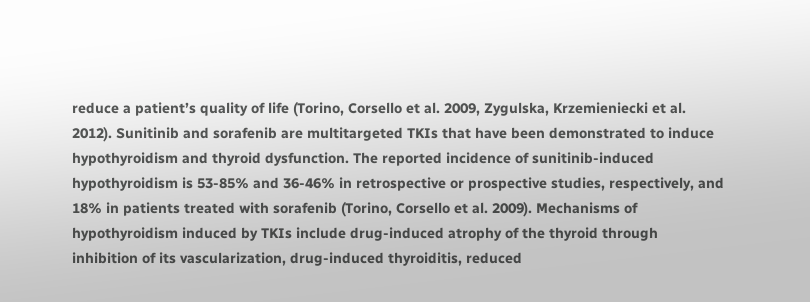reduce a patient’s quality of life (Torino, Corsello et al. 2009, Zygulska, Krzemieniecki et al. 2012). Sunitinib and sorafenib are multitargeted TKIs that have been demonstrated to induce hypothyroidism and thyroid dysfunction. The reported incidence of sunitinib-induced hypothyroidism is 53-85% and 36-46% in retrospective or prospective studies, respectively, and 18% in patients treated with sorafenib (Torino, Corsello et al. 2009). Mechanisms of hypothyroidism induced by TKIs include drug-induced atrophy of the thyroid through inhibition of its vascularization, drug-induced thyroiditis, reduced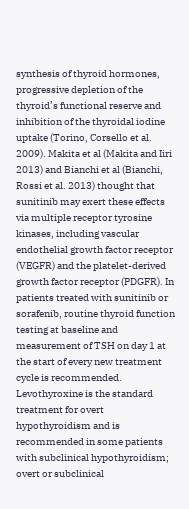synthesis of thyroid hormones, progressive depletion of the thyroid’s functional reserve and inhibition of the thyroidal iodine uptake (Torino, Corsello et al. 2009). Makita et al (Makita and Iiri 2013) and Bianchi et al (Bianchi, Rossi et al. 2013) thought that sunitinib may exert these effects via multiple receptor tyrosine kinases, including vascular endothelial growth factor receptor (VEGFR) and the platelet-derived growth factor receptor (PDGFR). In patients treated with sunitinib or sorafenib, routine thyroid function testing at baseline and measurement of TSH on day 1 at the start of every new treatment cycle is recommended. Levothyroxine is the standard treatment for overt hypothyroidism and is recommended in some patients with subclinical hypothyroidism; overt or subclinical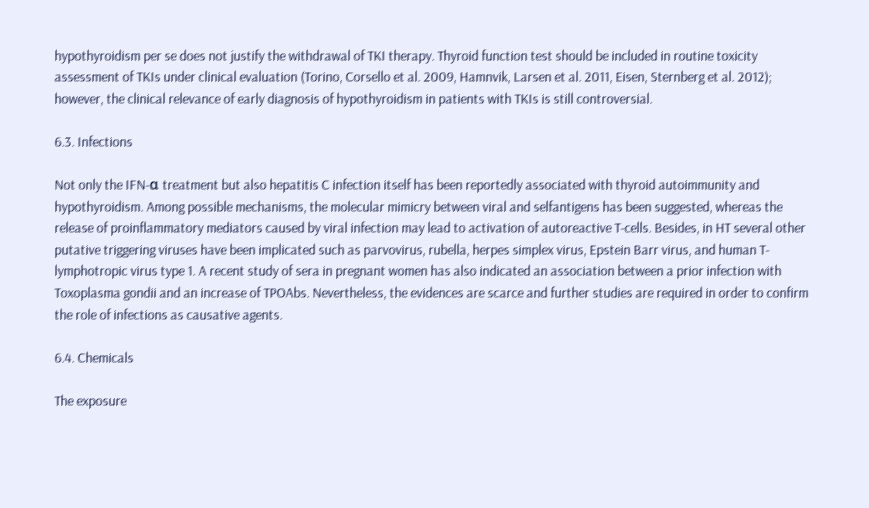hypothyroidism per se does not justify the withdrawal of TKI therapy. Thyroid function test should be included in routine toxicity assessment of TKIs under clinical evaluation (Torino, Corsello et al. 2009, Hamnvik, Larsen et al. 2011, Eisen, Sternberg et al. 2012); however, the clinical relevance of early diagnosis of hypothyroidism in patients with TKIs is still controversial.

6.3. Infections

Not only the IFN-α treatment but also hepatitis C infection itself has been reportedly associated with thyroid autoimmunity and hypothyroidism. Among possible mechanisms, the molecular mimicry between viral and selfantigens has been suggested, whereas the release of proinflammatory mediators caused by viral infection may lead to activation of autoreactive T-cells. Besides, in HT several other putative triggering viruses have been implicated such as parvovirus, rubella, herpes simplex virus, Epstein Barr virus, and human T-lymphotropic virus type 1. A recent study of sera in pregnant women has also indicated an association between a prior infection with Toxoplasma gondii and an increase of TPOAbs. Nevertheless, the evidences are scarce and further studies are required in order to confirm the role of infections as causative agents.

6.4. Chemicals

The exposure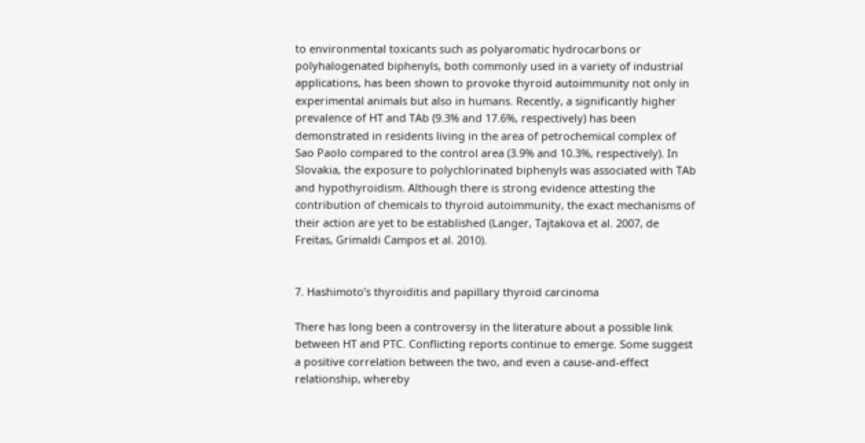to environmental toxicants such as polyaromatic hydrocarbons or polyhalogenated biphenyls, both commonly used in a variety of industrial applications, has been shown to provoke thyroid autoimmunity not only in experimental animals but also in humans. Recently, a significantly higher prevalence of HT and TAb (9.3% and 17.6%, respectively) has been demonstrated in residents living in the area of petrochemical complex of Sao Paolo compared to the control area (3.9% and 10.3%, respectively). In Slovakia, the exposure to polychlorinated biphenyls was associated with TAb and hypothyroidism. Although there is strong evidence attesting the contribution of chemicals to thyroid autoimmunity, the exact mechanisms of their action are yet to be established (Langer, Tajtakova et al. 2007, de Freitas, Grimaldi Campos et al. 2010).


7. Hashimoto’s thyroiditis and papillary thyroid carcinoma

There has long been a controversy in the literature about a possible link between HT and PTC. Conflicting reports continue to emerge. Some suggest a positive correlation between the two, and even a cause-and-effect relationship, whereby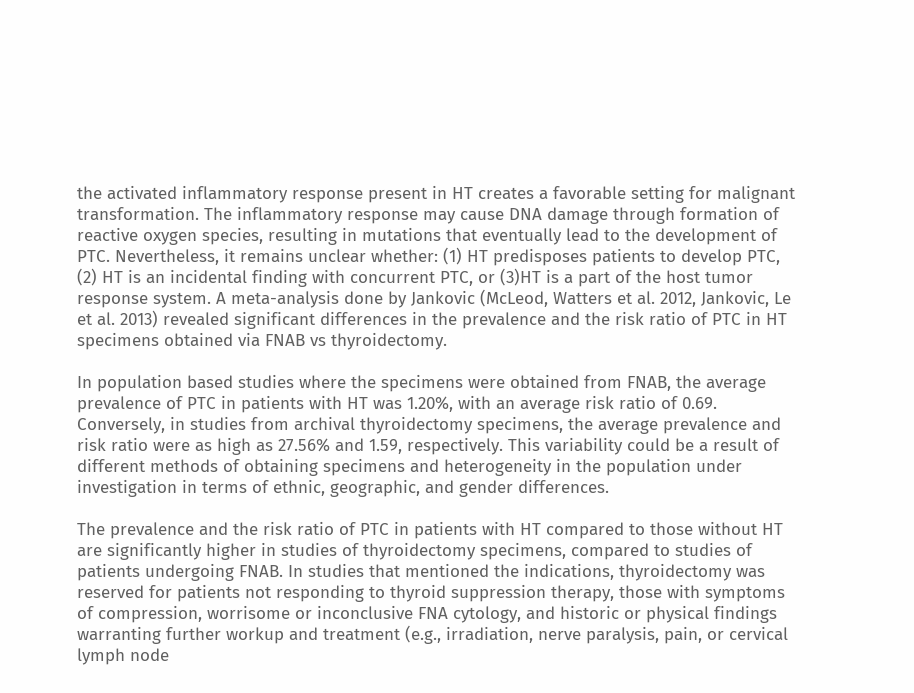the activated inflammatory response present in HT creates a favorable setting for malignant transformation. The inflammatory response may cause DNA damage through formation of reactive oxygen species, resulting in mutations that eventually lead to the development of PTC. Nevertheless, it remains unclear whether: (1) HT predisposes patients to develop PTC, (2) HT is an incidental finding with concurrent PTC, or (3)HT is a part of the host tumor response system. A meta-analysis done by Jankovic (McLeod, Watters et al. 2012, Jankovic, Le et al. 2013) revealed significant differences in the prevalence and the risk ratio of PTC in HT specimens obtained via FNAB vs thyroidectomy.

In population based studies where the specimens were obtained from FNAB, the average prevalence of PTC in patients with HT was 1.20%, with an average risk ratio of 0.69. Conversely, in studies from archival thyroidectomy specimens, the average prevalence and risk ratio were as high as 27.56% and 1.59, respectively. This variability could be a result of different methods of obtaining specimens and heterogeneity in the population under investigation in terms of ethnic, geographic, and gender differences.

The prevalence and the risk ratio of PTC in patients with HT compared to those without HT are significantly higher in studies of thyroidectomy specimens, compared to studies of patients undergoing FNAB. In studies that mentioned the indications, thyroidectomy was reserved for patients not responding to thyroid suppression therapy, those with symptoms of compression, worrisome or inconclusive FNA cytology, and historic or physical findings warranting further workup and treatment (e.g., irradiation, nerve paralysis, pain, or cervical lymph node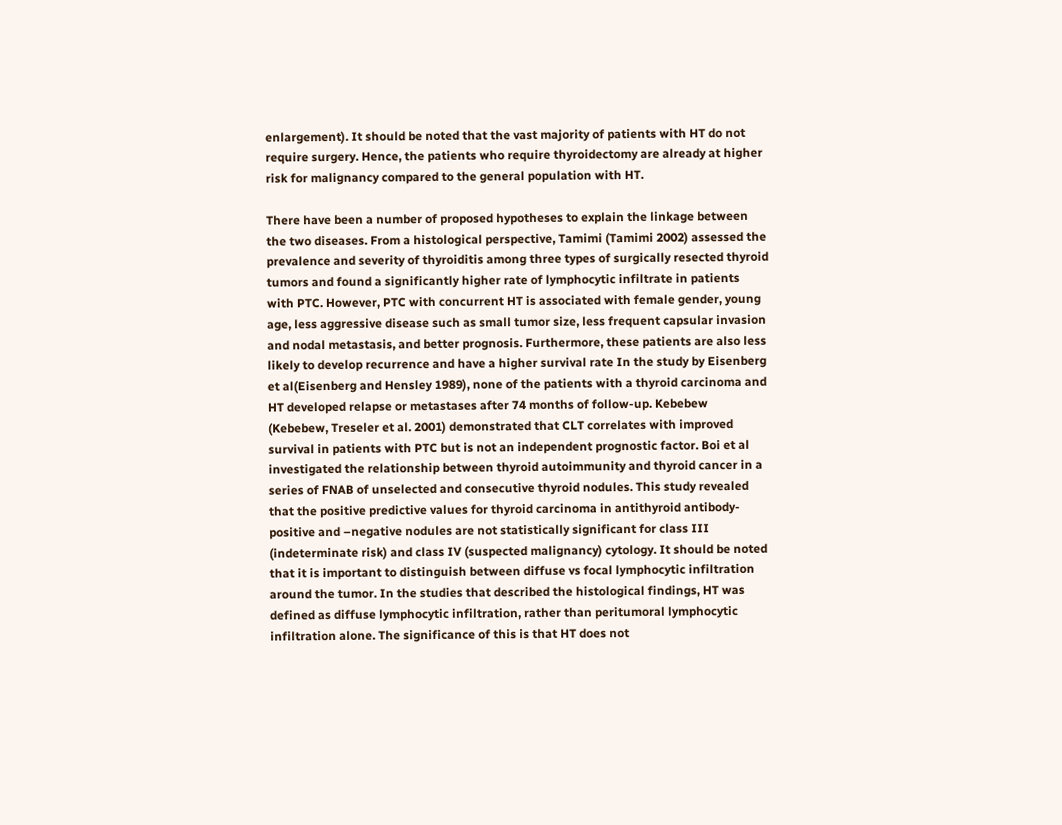enlargement). It should be noted that the vast majority of patients with HT do not require surgery. Hence, the patients who require thyroidectomy are already at higher risk for malignancy compared to the general population with HT.

There have been a number of proposed hypotheses to explain the linkage between the two diseases. From a histological perspective, Tamimi (Tamimi 2002) assessed the prevalence and severity of thyroiditis among three types of surgically resected thyroid tumors and found a significantly higher rate of lymphocytic infiltrate in patients with PTC. However, PTC with concurrent HT is associated with female gender, young age, less aggressive disease such as small tumor size, less frequent capsular invasion and nodal metastasis, and better prognosis. Furthermore, these patients are also less likely to develop recurrence and have a higher survival rate In the study by Eisenberg et al(Eisenberg and Hensley 1989), none of the patients with a thyroid carcinoma and HT developed relapse or metastases after 74 months of follow-up. Kebebew (Kebebew, Treseler et al. 2001) demonstrated that CLT correlates with improved survival in patients with PTC but is not an independent prognostic factor. Boi et al investigated the relationship between thyroid autoimmunity and thyroid cancer in a series of FNAB of unselected and consecutive thyroid nodules. This study revealed that the positive predictive values for thyroid carcinoma in antithyroid antibody-positive and –negative nodules are not statistically significant for class III (indeterminate risk) and class IV (suspected malignancy) cytology. It should be noted that it is important to distinguish between diffuse vs focal lymphocytic infiltration around the tumor. In the studies that described the histological findings, HT was defined as diffuse lymphocytic infiltration, rather than peritumoral lymphocytic infiltration alone. The significance of this is that HT does not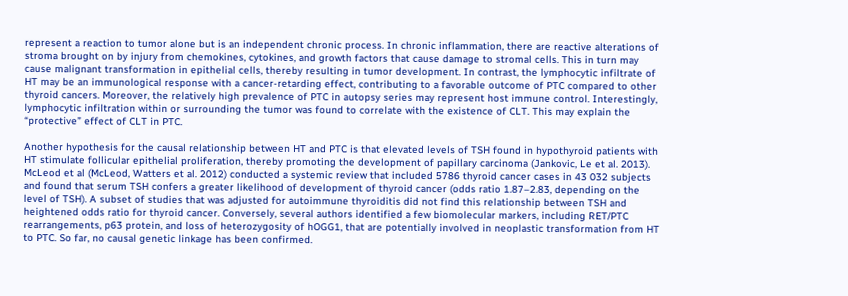represent a reaction to tumor alone but is an independent chronic process. In chronic inflammation, there are reactive alterations of stroma brought on by injury from chemokines, cytokines, and growth factors that cause damage to stromal cells. This in turn may cause malignant transformation in epithelial cells, thereby resulting in tumor development. In contrast, the lymphocytic infiltrate of HT may be an immunological response with a cancer-retarding effect, contributing to a favorable outcome of PTC compared to other thyroid cancers. Moreover, the relatively high prevalence of PTC in autopsy series may represent host immune control. Interestingly, lymphocytic infiltration within or surrounding the tumor was found to correlate with the existence of CLT. This may explain the “protective” effect of CLT in PTC.

Another hypothesis for the causal relationship between HT and PTC is that elevated levels of TSH found in hypothyroid patients with HT stimulate follicular epithelial proliferation, thereby promoting the development of papillary carcinoma (Jankovic, Le et al. 2013). McLeod et al (McLeod, Watters et al. 2012) conducted a systemic review that included 5786 thyroid cancer cases in 43 032 subjects and found that serum TSH confers a greater likelihood of development of thyroid cancer (odds ratio 1.87–2.83, depending on the level of TSH). A subset of studies that was adjusted for autoimmune thyroiditis did not find this relationship between TSH and heightened odds ratio for thyroid cancer. Conversely, several authors identified a few biomolecular markers, including RET/PTC rearrangements, p63 protein, and loss of heterozygosity of hOGG1, that are potentially involved in neoplastic transformation from HT to PTC. So far, no causal genetic linkage has been confirmed.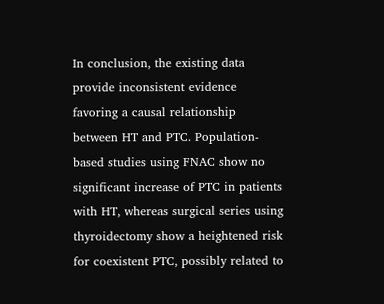In conclusion, the existing data provide inconsistent evidence favoring a causal relationship between HT and PTC. Population-based studies using FNAC show no significant increase of PTC in patients with HT, whereas surgical series using thyroidectomy show a heightened risk for coexistent PTC, possibly related to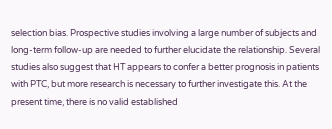selection bias. Prospective studies involving a large number of subjects and long-term follow-up are needed to further elucidate the relationship. Several studies also suggest that HT appears to confer a better prognosis in patients with PTC, but more research is necessary to further investigate this. At the present time, there is no valid established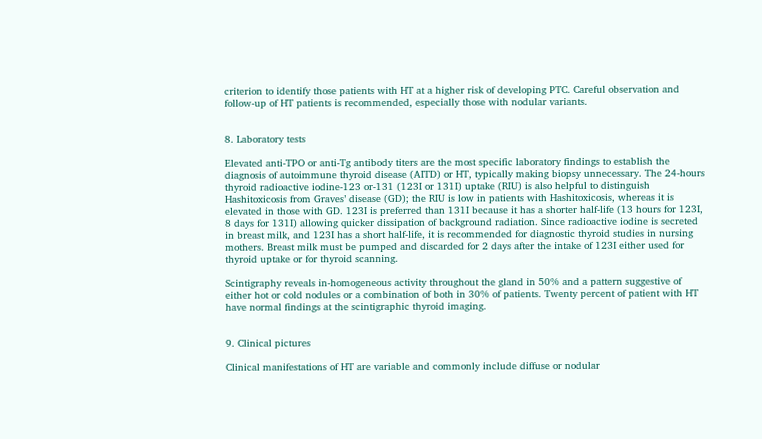criterion to identify those patients with HT at a higher risk of developing PTC. Careful observation and follow-up of HT patients is recommended, especially those with nodular variants.


8. Laboratory tests

Elevated anti-TPO or anti-Tg antibody titers are the most specific laboratory findings to establish the diagnosis of autoimmune thyroid disease (AITD) or HT, typically making biopsy unnecessary. The 24-hours thyroid radioactive iodine-123 or-131 (123I or 131I) uptake (RIU) is also helpful to distinguish Hashitoxicosis from Graves’ disease (GD); the RIU is low in patients with Hashitoxicosis, whereas it is elevated in those with GD. 123I is preferred than 131I because it has a shorter half-life (13 hours for 123I, 8 days for 131I) allowing quicker dissipation of background radiation. Since radioactive iodine is secreted in breast milk, and 123I has a short half-life, it is recommended for diagnostic thyroid studies in nursing mothers. Breast milk must be pumped and discarded for 2 days after the intake of 123I either used for thyroid uptake or for thyroid scanning.

Scintigraphy reveals in-homogeneous activity throughout the gland in 50% and a pattern suggestive of either hot or cold nodules or a combination of both in 30% of patients. Twenty percent of patient with HT have normal findings at the scintigraphic thyroid imaging.


9. Clinical pictures

Clinical manifestations of HT are variable and commonly include diffuse or nodular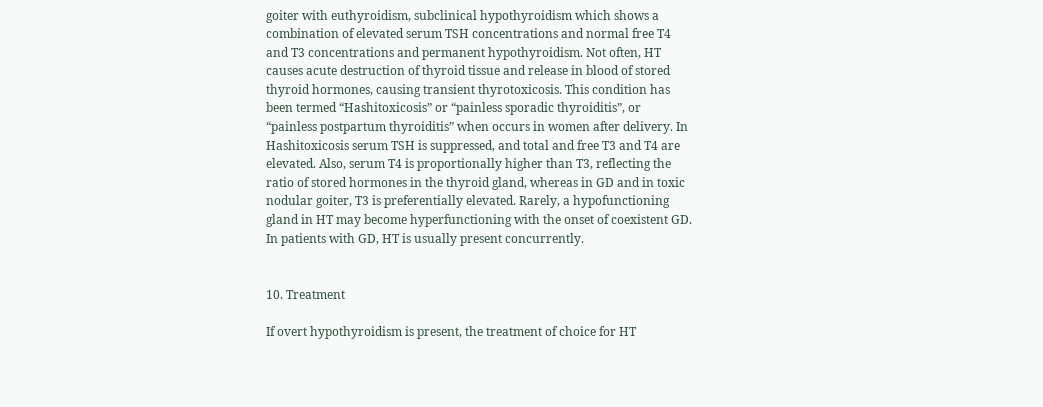goiter with euthyroidism, subclinical hypothyroidism which shows a combination of elevated serum TSH concentrations and normal free T4 and T3 concentrations and permanent hypothyroidism. Not often, HT causes acute destruction of thyroid tissue and release in blood of stored thyroid hormones, causing transient thyrotoxicosis. This condition has been termed “Hashitoxicosis” or “painless sporadic thyroiditis”, or “painless postpartum thyroiditis” when occurs in women after delivery. In Hashitoxicosis serum TSH is suppressed, and total and free T3 and T4 are elevated. Also, serum T4 is proportionally higher than T3, reflecting the ratio of stored hormones in the thyroid gland, whereas in GD and in toxic nodular goiter, T3 is preferentially elevated. Rarely, a hypofunctioning gland in HT may become hyperfunctioning with the onset of coexistent GD. In patients with GD, HT is usually present concurrently.


10. Treatment

If overt hypothyroidism is present, the treatment of choice for HT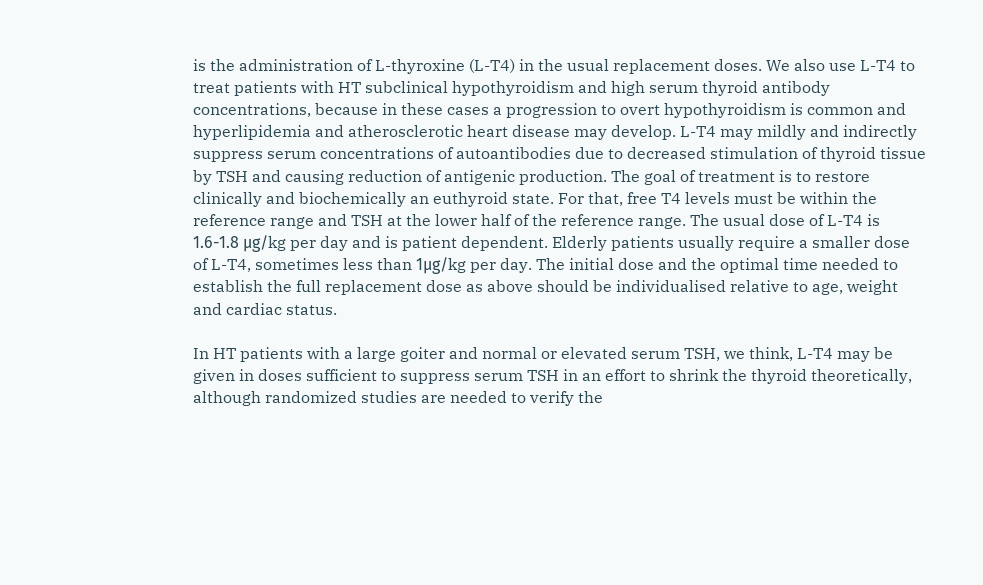is the administration of L-thyroxine (L-T4) in the usual replacement doses. We also use L-T4 to treat patients with HT subclinical hypothyroidism and high serum thyroid antibody concentrations, because in these cases a progression to overt hypothyroidism is common and hyperlipidemia and atherosclerotic heart disease may develop. L-T4 may mildly and indirectly suppress serum concentrations of autoantibodies due to decreased stimulation of thyroid tissue by TSH and causing reduction of antigenic production. The goal of treatment is to restore clinically and biochemically an euthyroid state. For that, free T4 levels must be within the reference range and TSH at the lower half of the reference range. The usual dose of L-T4 is 1.6-1.8 μg/kg per day and is patient dependent. Elderly patients usually require a smaller dose of L-T4, sometimes less than 1μg/kg per day. The initial dose and the optimal time needed to establish the full replacement dose as above should be individualised relative to age, weight and cardiac status.

In HT patients with a large goiter and normal or elevated serum TSH, we think, L-T4 may be given in doses sufficient to suppress serum TSH in an effort to shrink the thyroid theoretically, although randomized studies are needed to verify the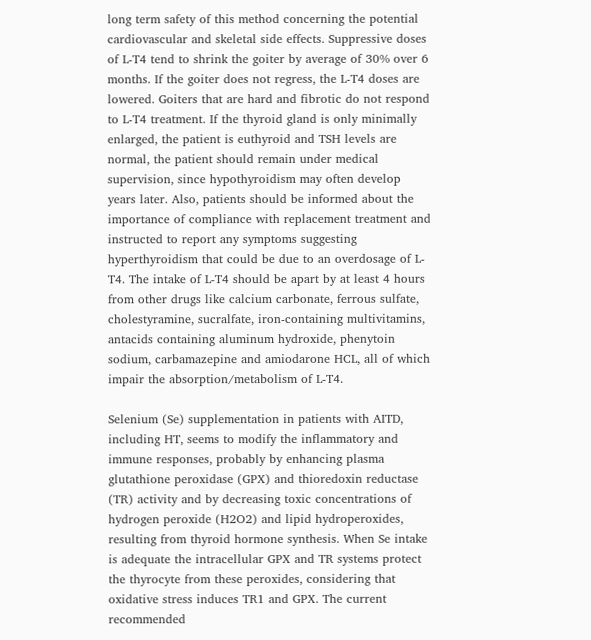long term safety of this method concerning the potential cardiovascular and skeletal side effects. Suppressive doses of L-T4 tend to shrink the goiter by average of 30% over 6 months. If the goiter does not regress, the L-T4 doses are lowered. Goiters that are hard and fibrotic do not respond to L-T4 treatment. If the thyroid gland is only minimally enlarged, the patient is euthyroid and TSH levels are normal, the patient should remain under medical supervision, since hypothyroidism may often develop years later. Also, patients should be informed about the importance of compliance with replacement treatment and instructed to report any symptoms suggesting hyperthyroidism that could be due to an overdosage of L-T4. The intake of L-T4 should be apart by at least 4 hours from other drugs like calcium carbonate, ferrous sulfate, cholestyramine, sucralfate, iron-containing multivitamins, antacids containing aluminum hydroxide, phenytoin sodium, carbamazepine and amiodarone HCL, all of which impair the absorption/metabolism of L-T4.

Selenium (Se) supplementation in patients with AITD, including HT, seems to modify the inflammatory and immune responses, probably by enhancing plasma glutathione peroxidase (GPX) and thioredoxin reductase (TR) activity and by decreasing toxic concentrations of hydrogen peroxide (H2O2) and lipid hydroperoxides, resulting from thyroid hormone synthesis. When Se intake is adequate the intracellular GPX and TR systems protect the thyrocyte from these peroxides, considering that oxidative stress induces TR1 and GPX. The current recommended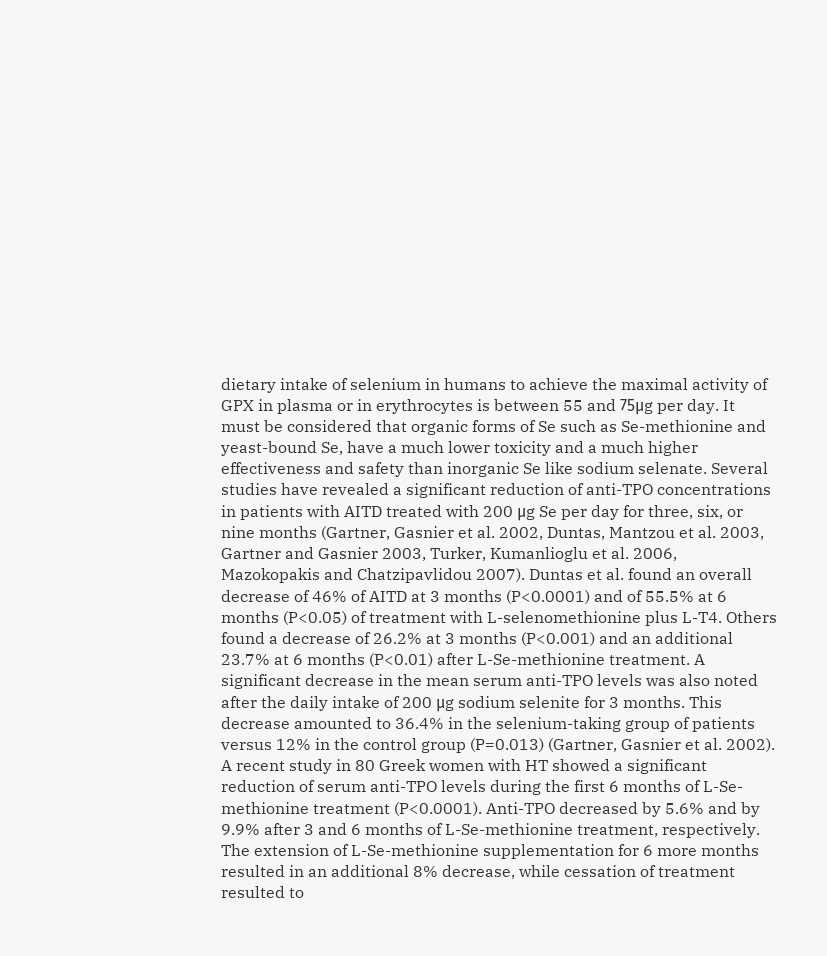dietary intake of selenium in humans to achieve the maximal activity of GPX in plasma or in erythrocytes is between 55 and 75μg per day. It must be considered that organic forms of Se such as Se-methionine and yeast-bound Se, have a much lower toxicity and a much higher effectiveness and safety than inorganic Se like sodium selenate. Several studies have revealed a significant reduction of anti-TPO concentrations in patients with AITD treated with 200 μg Se per day for three, six, or nine months (Gartner, Gasnier et al. 2002, Duntas, Mantzou et al. 2003, Gartner and Gasnier 2003, Turker, Kumanlioglu et al. 2006, Mazokopakis and Chatzipavlidou 2007). Duntas et al. found an overall decrease of 46% of AITD at 3 months (P<0.0001) and of 55.5% at 6 months (P<0.05) of treatment with L-selenomethionine plus L-T4. Others found a decrease of 26.2% at 3 months (P<0.001) and an additional 23.7% at 6 months (P<0.01) after L-Se-methionine treatment. A significant decrease in the mean serum anti-TPO levels was also noted after the daily intake of 200 μg sodium selenite for 3 months. This decrease amounted to 36.4% in the selenium-taking group of patients versus 12% in the control group (P=0.013) (Gartner, Gasnier et al. 2002). A recent study in 80 Greek women with HT showed a significant reduction of serum anti-TPO levels during the first 6 months of L-Se-methionine treatment (P<0.0001). Anti-TPO decreased by 5.6% and by 9.9% after 3 and 6 months of L-Se-methionine treatment, respectively. The extension of L-Se-methionine supplementation for 6 more months resulted in an additional 8% decrease, while cessation of treatment resulted to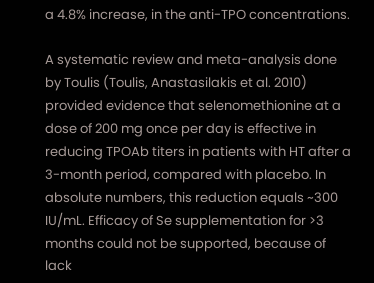a 4.8% increase, in the anti-TPO concentrations.

A systematic review and meta-analysis done by Toulis (Toulis, Anastasilakis et al. 2010) provided evidence that selenomethionine at a dose of 200 mg once per day is effective in reducing TPOAb titers in patients with HT after a 3-month period, compared with placebo. In absolute numbers, this reduction equals ~300 IU/mL. Efficacy of Se supplementation for >3 months could not be supported, because of lack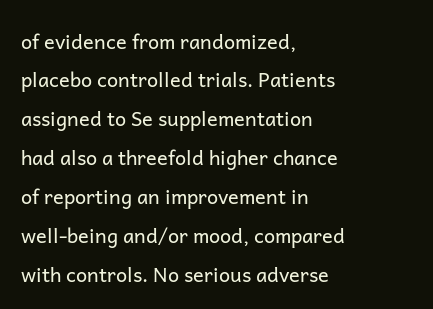of evidence from randomized, placebo controlled trials. Patients assigned to Se supplementation had also a threefold higher chance of reporting an improvement in well-being and/or mood, compared with controls. No serious adverse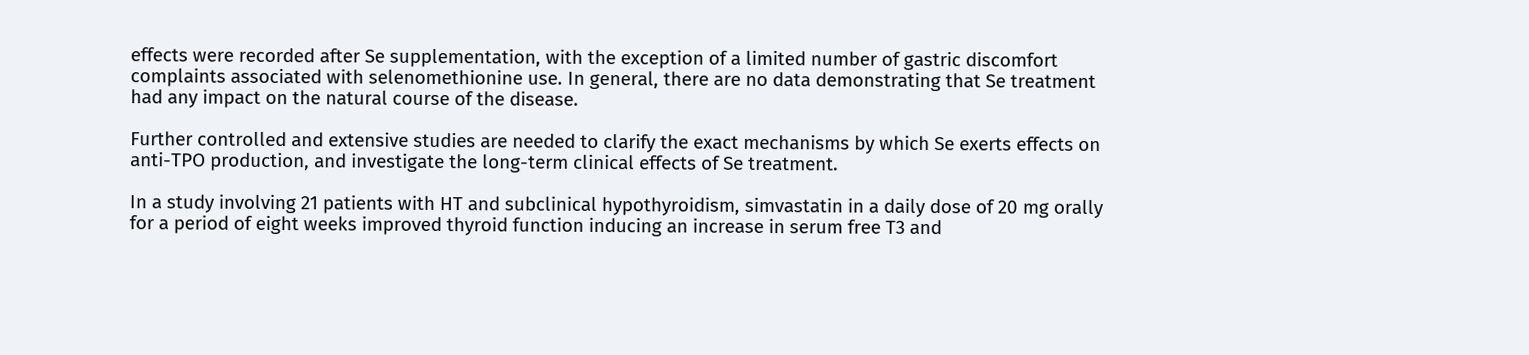effects were recorded after Se supplementation, with the exception of a limited number of gastric discomfort complaints associated with selenomethionine use. In general, there are no data demonstrating that Se treatment had any impact on the natural course of the disease.

Further controlled and extensive studies are needed to clarify the exact mechanisms by which Se exerts effects on anti-TPO production, and investigate the long-term clinical effects of Se treatment.

In a study involving 21 patients with HT and subclinical hypothyroidism, simvastatin in a daily dose of 20 mg orally for a period of eight weeks improved thyroid function inducing an increase in serum free T3 and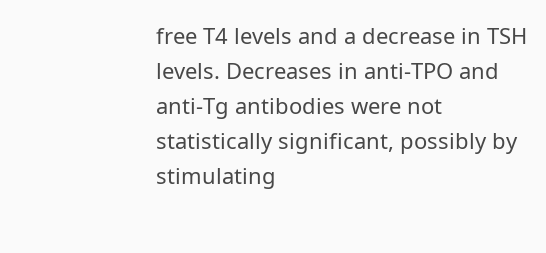free T4 levels and a decrease in TSH levels. Decreases in anti-TPO and anti-Tg antibodies were not statistically significant, possibly by stimulating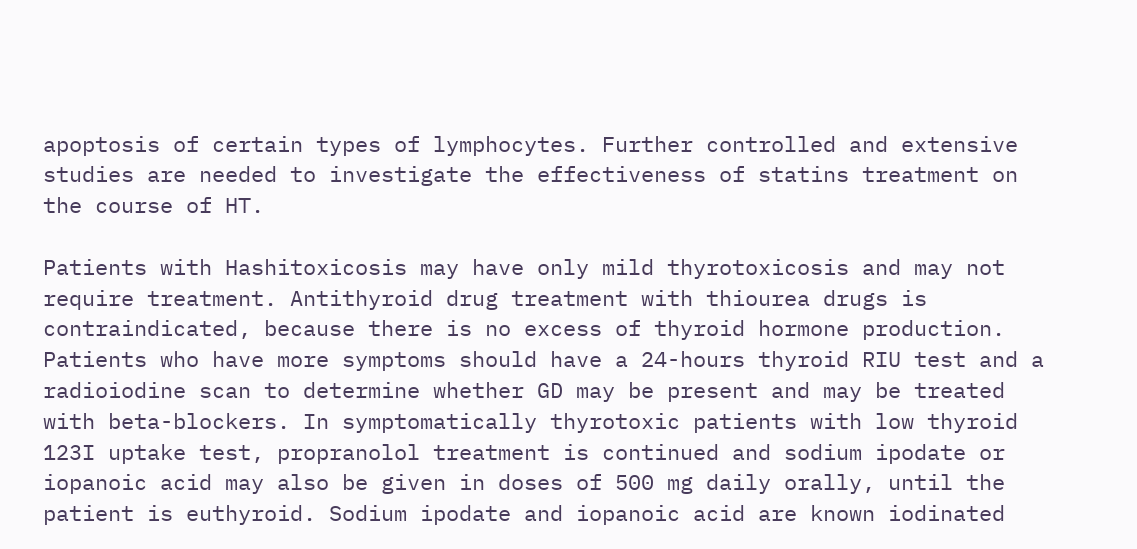apoptosis of certain types of lymphocytes. Further controlled and extensive studies are needed to investigate the effectiveness of statins treatment on the course of HT.

Patients with Hashitoxicosis may have only mild thyrotoxicosis and may not require treatment. Antithyroid drug treatment with thiourea drugs is contraindicated, because there is no excess of thyroid hormone production. Patients who have more symptoms should have a 24-hours thyroid RIU test and a radioiodine scan to determine whether GD may be present and may be treated with beta-blockers. In symptomatically thyrotoxic patients with low thyroid 123I uptake test, propranolol treatment is continued and sodium ipodate or iopanoic acid may also be given in doses of 500 mg daily orally, until the patient is euthyroid. Sodium ipodate and iopanoic acid are known iodinated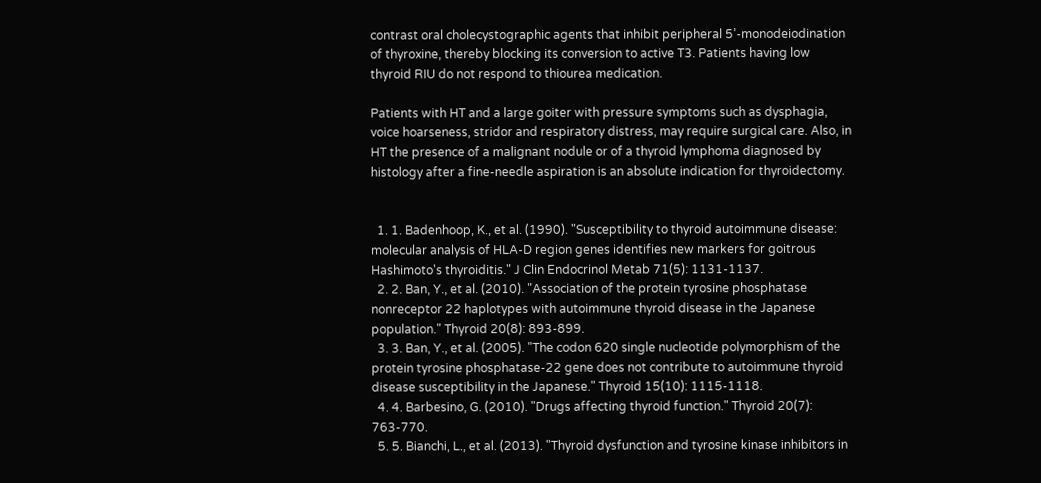contrast oral cholecystographic agents that inhibit peripheral 5’-monodeiodination of thyroxine, thereby blocking its conversion to active T3. Patients having low thyroid RIU do not respond to thiourea medication.

Patients with HT and a large goiter with pressure symptoms such as dysphagia, voice hoarseness, stridor and respiratory distress, may require surgical care. Also, in HT the presence of a malignant nodule or of a thyroid lymphoma diagnosed by histology after a fine-needle aspiration is an absolute indication for thyroidectomy.


  1. 1. Badenhoop, K., et al. (1990). "Susceptibility to thyroid autoimmune disease: molecular analysis of HLA-D region genes identifies new markers for goitrous Hashimoto's thyroiditis." J Clin Endocrinol Metab 71(5): 1131-1137.
  2. 2. Ban, Y., et al. (2010). "Association of the protein tyrosine phosphatase nonreceptor 22 haplotypes with autoimmune thyroid disease in the Japanese population." Thyroid 20(8): 893-899.
  3. 3. Ban, Y., et al. (2005). "The codon 620 single nucleotide polymorphism of the protein tyrosine phosphatase-22 gene does not contribute to autoimmune thyroid disease susceptibility in the Japanese." Thyroid 15(10): 1115-1118.
  4. 4. Barbesino, G. (2010). "Drugs affecting thyroid function." Thyroid 20(7): 763-770.
  5. 5. Bianchi, L., et al. (2013). "Thyroid dysfunction and tyrosine kinase inhibitors in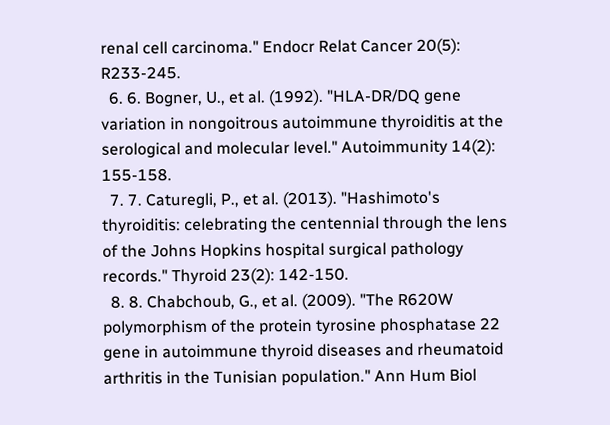renal cell carcinoma." Endocr Relat Cancer 20(5): R233-245.
  6. 6. Bogner, U., et al. (1992). "HLA-DR/DQ gene variation in nongoitrous autoimmune thyroiditis at the serological and molecular level." Autoimmunity 14(2): 155-158.
  7. 7. Caturegli, P., et al. (2013). "Hashimoto's thyroiditis: celebrating the centennial through the lens of the Johns Hopkins hospital surgical pathology records." Thyroid 23(2): 142-150.
  8. 8. Chabchoub, G., et al. (2009). "The R620W polymorphism of the protein tyrosine phosphatase 22 gene in autoimmune thyroid diseases and rheumatoid arthritis in the Tunisian population." Ann Hum Biol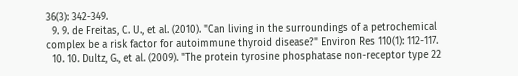36(3): 342-349.
  9. 9. de Freitas, C. U., et al. (2010). "Can living in the surroundings of a petrochemical complex be a risk factor for autoimmune thyroid disease?" Environ Res 110(1): 112-117.
  10. 10. Dultz, G., et al. (2009). "The protein tyrosine phosphatase non-receptor type 22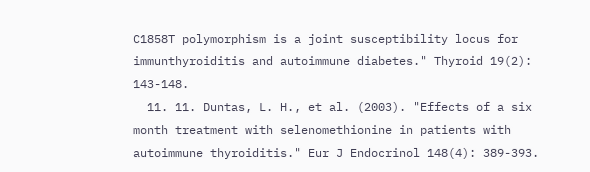C1858T polymorphism is a joint susceptibility locus for immunthyroiditis and autoimmune diabetes." Thyroid 19(2): 143-148.
  11. 11. Duntas, L. H., et al. (2003). "Effects of a six month treatment with selenomethionine in patients with autoimmune thyroiditis." Eur J Endocrinol 148(4): 389-393.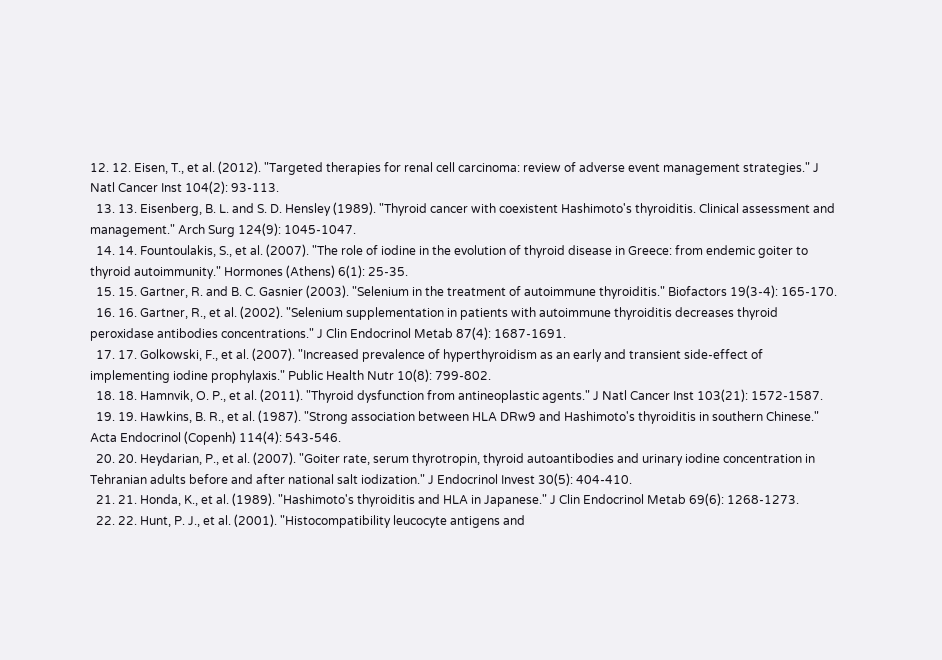12. 12. Eisen, T., et al. (2012). "Targeted therapies for renal cell carcinoma: review of adverse event management strategies." J Natl Cancer Inst 104(2): 93-113.
  13. 13. Eisenberg, B. L. and S. D. Hensley (1989). "Thyroid cancer with coexistent Hashimoto's thyroiditis. Clinical assessment and management." Arch Surg 124(9): 1045-1047.
  14. 14. Fountoulakis, S., et al. (2007). "The role of iodine in the evolution of thyroid disease in Greece: from endemic goiter to thyroid autoimmunity." Hormones (Athens) 6(1): 25-35.
  15. 15. Gartner, R. and B. C. Gasnier (2003). "Selenium in the treatment of autoimmune thyroiditis." Biofactors 19(3-4): 165-170.
  16. 16. Gartner, R., et al. (2002). "Selenium supplementation in patients with autoimmune thyroiditis decreases thyroid peroxidase antibodies concentrations." J Clin Endocrinol Metab 87(4): 1687-1691.
  17. 17. Golkowski, F., et al. (2007). "Increased prevalence of hyperthyroidism as an early and transient side-effect of implementing iodine prophylaxis." Public Health Nutr 10(8): 799-802.
  18. 18. Hamnvik, O. P., et al. (2011). "Thyroid dysfunction from antineoplastic agents." J Natl Cancer Inst 103(21): 1572-1587.
  19. 19. Hawkins, B. R., et al. (1987). "Strong association between HLA DRw9 and Hashimoto's thyroiditis in southern Chinese." Acta Endocrinol (Copenh) 114(4): 543-546.
  20. 20. Heydarian, P., et al. (2007). "Goiter rate, serum thyrotropin, thyroid autoantibodies and urinary iodine concentration in Tehranian adults before and after national salt iodization." J Endocrinol Invest 30(5): 404-410.
  21. 21. Honda, K., et al. (1989). "Hashimoto's thyroiditis and HLA in Japanese." J Clin Endocrinol Metab 69(6): 1268-1273.
  22. 22. Hunt, P. J., et al. (2001). "Histocompatibility leucocyte antigens and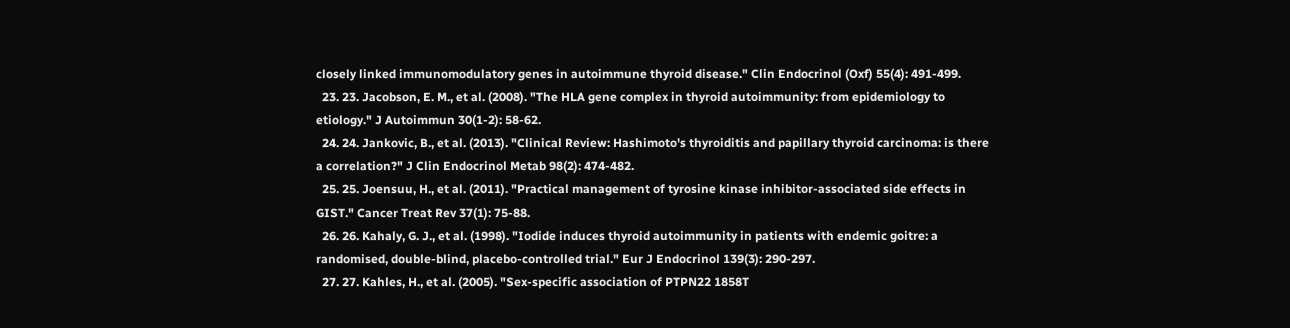closely linked immunomodulatory genes in autoimmune thyroid disease." Clin Endocrinol (Oxf) 55(4): 491-499.
  23. 23. Jacobson, E. M., et al. (2008). "The HLA gene complex in thyroid autoimmunity: from epidemiology to etiology." J Autoimmun 30(1-2): 58-62.
  24. 24. Jankovic, B., et al. (2013). "Clinical Review: Hashimoto's thyroiditis and papillary thyroid carcinoma: is there a correlation?" J Clin Endocrinol Metab 98(2): 474-482.
  25. 25. Joensuu, H., et al. (2011). "Practical management of tyrosine kinase inhibitor-associated side effects in GIST." Cancer Treat Rev 37(1): 75-88.
  26. 26. Kahaly, G. J., et al. (1998). "Iodide induces thyroid autoimmunity in patients with endemic goitre: a randomised, double-blind, placebo-controlled trial." Eur J Endocrinol 139(3): 290-297.
  27. 27. Kahles, H., et al. (2005). "Sex-specific association of PTPN22 1858T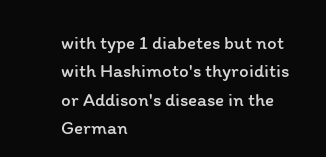with type 1 diabetes but not with Hashimoto's thyroiditis or Addison's disease in the German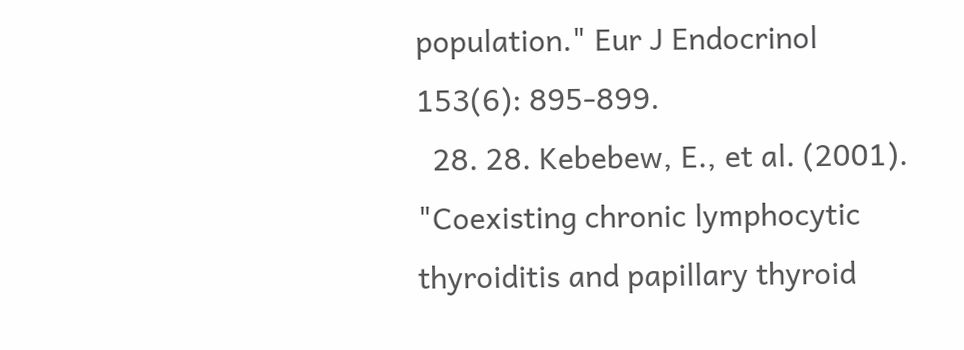population." Eur J Endocrinol 153(6): 895-899.
  28. 28. Kebebew, E., et al. (2001). "Coexisting chronic lymphocytic thyroiditis and papillary thyroid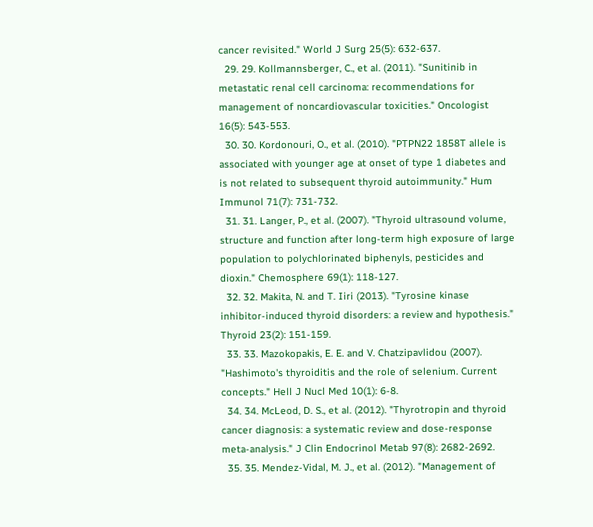cancer revisited." World J Surg 25(5): 632-637.
  29. 29. Kollmannsberger, C., et al. (2011). "Sunitinib in metastatic renal cell carcinoma: recommendations for management of noncardiovascular toxicities." Oncologist 16(5): 543-553.
  30. 30. Kordonouri, O., et al. (2010). "PTPN22 1858T allele is associated with younger age at onset of type 1 diabetes and is not related to subsequent thyroid autoimmunity." Hum Immunol 71(7): 731-732.
  31. 31. Langer, P., et al. (2007). "Thyroid ultrasound volume, structure and function after long-term high exposure of large population to polychlorinated biphenyls, pesticides and dioxin." Chemosphere 69(1): 118-127.
  32. 32. Makita, N. and T. Iiri (2013). "Tyrosine kinase inhibitor-induced thyroid disorders: a review and hypothesis." Thyroid 23(2): 151-159.
  33. 33. Mazokopakis, E. E. and V. Chatzipavlidou (2007). "Hashimoto's thyroiditis and the role of selenium. Current concepts." Hell J Nucl Med 10(1): 6-8.
  34. 34. McLeod, D. S., et al. (2012). "Thyrotropin and thyroid cancer diagnosis: a systematic review and dose-response meta-analysis." J Clin Endocrinol Metab 97(8): 2682-2692.
  35. 35. Mendez-Vidal, M. J., et al. (2012). "Management of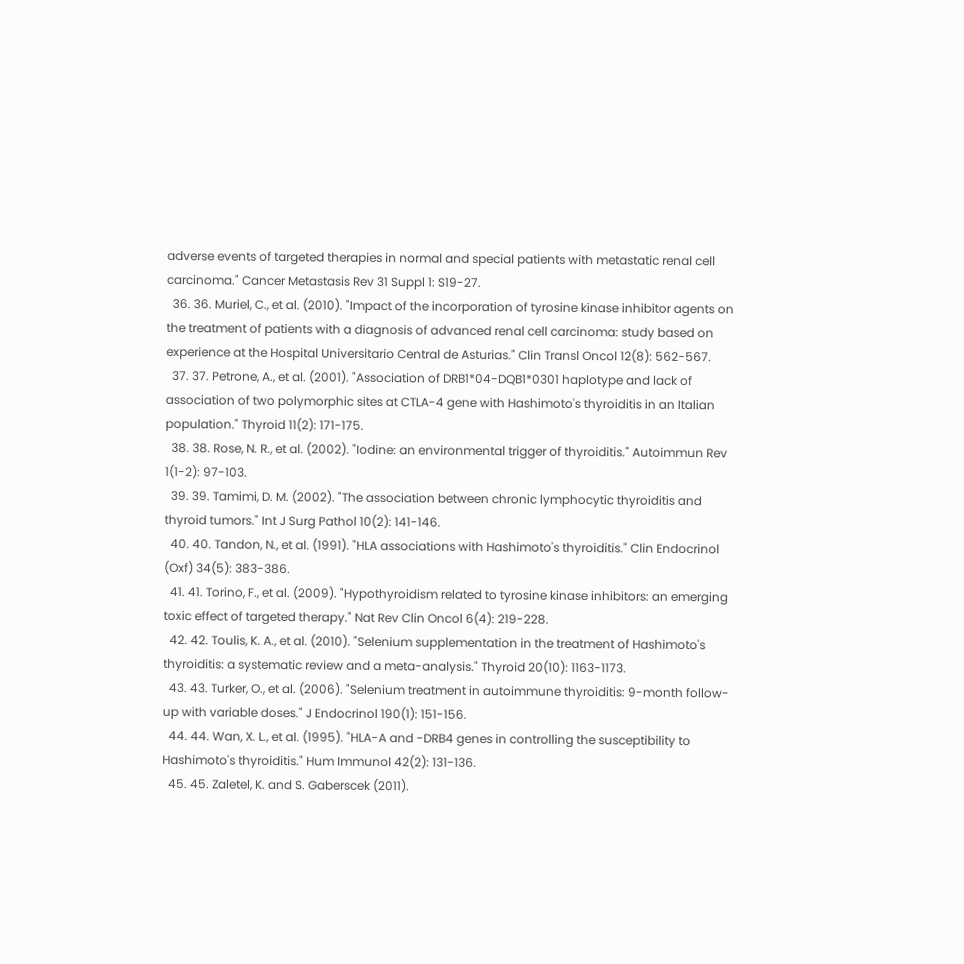adverse events of targeted therapies in normal and special patients with metastatic renal cell carcinoma." Cancer Metastasis Rev 31 Suppl 1: S19-27.
  36. 36. Muriel, C., et al. (2010). "Impact of the incorporation of tyrosine kinase inhibitor agents on the treatment of patients with a diagnosis of advanced renal cell carcinoma: study based on experience at the Hospital Universitario Central de Asturias." Clin Transl Oncol 12(8): 562-567.
  37. 37. Petrone, A., et al. (2001). "Association of DRB1*04-DQB1*0301 haplotype and lack of association of two polymorphic sites at CTLA-4 gene with Hashimoto's thyroiditis in an Italian population." Thyroid 11(2): 171-175.
  38. 38. Rose, N. R., et al. (2002). "Iodine: an environmental trigger of thyroiditis." Autoimmun Rev 1(1-2): 97-103.
  39. 39. Tamimi, D. M. (2002). "The association between chronic lymphocytic thyroiditis and thyroid tumors." Int J Surg Pathol 10(2): 141-146.
  40. 40. Tandon, N., et al. (1991). "HLA associations with Hashimoto's thyroiditis." Clin Endocrinol (Oxf) 34(5): 383-386.
  41. 41. Torino, F., et al. (2009). "Hypothyroidism related to tyrosine kinase inhibitors: an emerging toxic effect of targeted therapy." Nat Rev Clin Oncol 6(4): 219-228.
  42. 42. Toulis, K. A., et al. (2010). "Selenium supplementation in the treatment of Hashimoto's thyroiditis: a systematic review and a meta-analysis." Thyroid 20(10): 1163-1173.
  43. 43. Turker, O., et al. (2006). "Selenium treatment in autoimmune thyroiditis: 9-month follow-up with variable doses." J Endocrinol 190(1): 151-156.
  44. 44. Wan, X. L., et al. (1995). "HLA-A and -DRB4 genes in controlling the susceptibility to Hashimoto's thyroiditis." Hum Immunol 42(2): 131-136.
  45. 45. Zaletel, K. and S. Gaberscek (2011).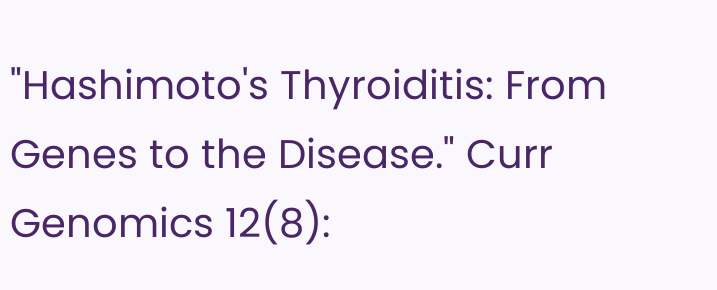"Hashimoto's Thyroiditis: From Genes to the Disease." Curr Genomics 12(8):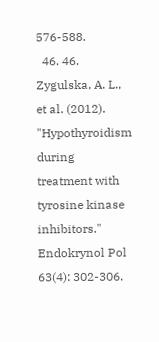576-588.
  46. 46. Zygulska, A. L., et al. (2012). "Hypothyroidism during treatment with tyrosine kinase inhibitors." Endokrynol Pol 63(4): 302-306.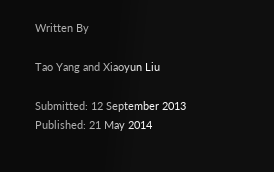Written By

Tao Yang and Xiaoyun Liu

Submitted: 12 September 2013 Published: 21 May 2014